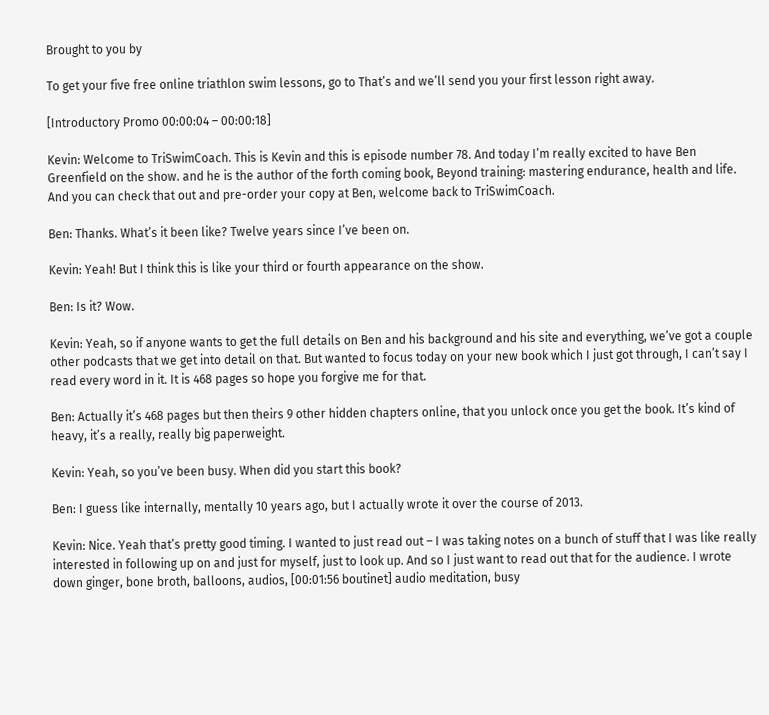Brought to you by

To get your five free online triathlon swim lessons, go to That’s and we’ll send you your first lesson right away.

[Introductory Promo 00:00:04 – 00:00:18]

Kevin: Welcome to TriSwimCoach. This is Kevin and this is episode number 78. And today I’m really excited to have Ben Greenfield on the show. and he is the author of the forth coming book, Beyond training: mastering endurance, health and life. And you can check that out and pre-order your copy at Ben, welcome back to TriSwimCoach.

Ben: Thanks. What’s it been like? Twelve years since I’ve been on.

Kevin: Yeah! But I think this is like your third or fourth appearance on the show.

Ben: Is it? Wow.

Kevin: Yeah, so if anyone wants to get the full details on Ben and his background and his site and everything, we’ve got a couple other podcasts that we get into detail on that. But wanted to focus today on your new book which I just got through, I can’t say I read every word in it. It is 468 pages so hope you forgive me for that.

Ben: Actually it’s 468 pages but then theirs 9 other hidden chapters online, that you unlock once you get the book. It’s kind of heavy, it’s a really, really big paperweight.

Kevin: Yeah, so you’ve been busy. When did you start this book?

Ben: I guess like internally, mentally 10 years ago, but I actually wrote it over the course of 2013.

Kevin: Nice. Yeah that’s pretty good timing. I wanted to just read out – I was taking notes on a bunch of stuff that I was like really interested in following up on and just for myself, just to look up. And so I just want to read out that for the audience. I wrote down ginger, bone broth, balloons, audios, [00:01:56 boutinet] audio meditation, busy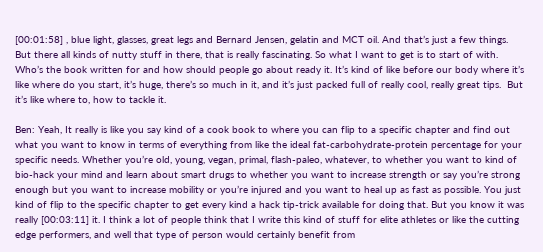[00:01:58] , blue light, glasses, great legs and Bernard Jensen, gelatin and MCT oil. And that’s just a few things. But there all kinds of nutty stuff in there, that is really fascinating. So what I want to get is to start of with. Who’s the book written for and how should people go about ready it. It’s kind of like before our body where it’s like where do you start, it’s huge, there’s so much in it, and it’s just packed full of really cool, really great tips.  But it’s like where to, how to tackle it.

Ben: Yeah, It really is like you say kind of a cook book to where you can flip to a specific chapter and find out what you want to know in terms of everything from like the ideal fat-carbohydrate-protein percentage for your specific needs. Whether you’re old, young, vegan, primal, flash-paleo, whatever, to whether you want to kind of bio-hack your mind and learn about smart drugs to whether you want to increase strength or say you’re strong enough but you want to increase mobility or you’re injured and you want to heal up as fast as possible. You just kind of flip to the specific chapter to get every kind a hack tip-trick available for doing that. But you know it was really [00:03:11] it. I think a lot of people think that I write this kind of stuff for elite athletes or like the cutting edge performers, and well that type of person would certainly benefit from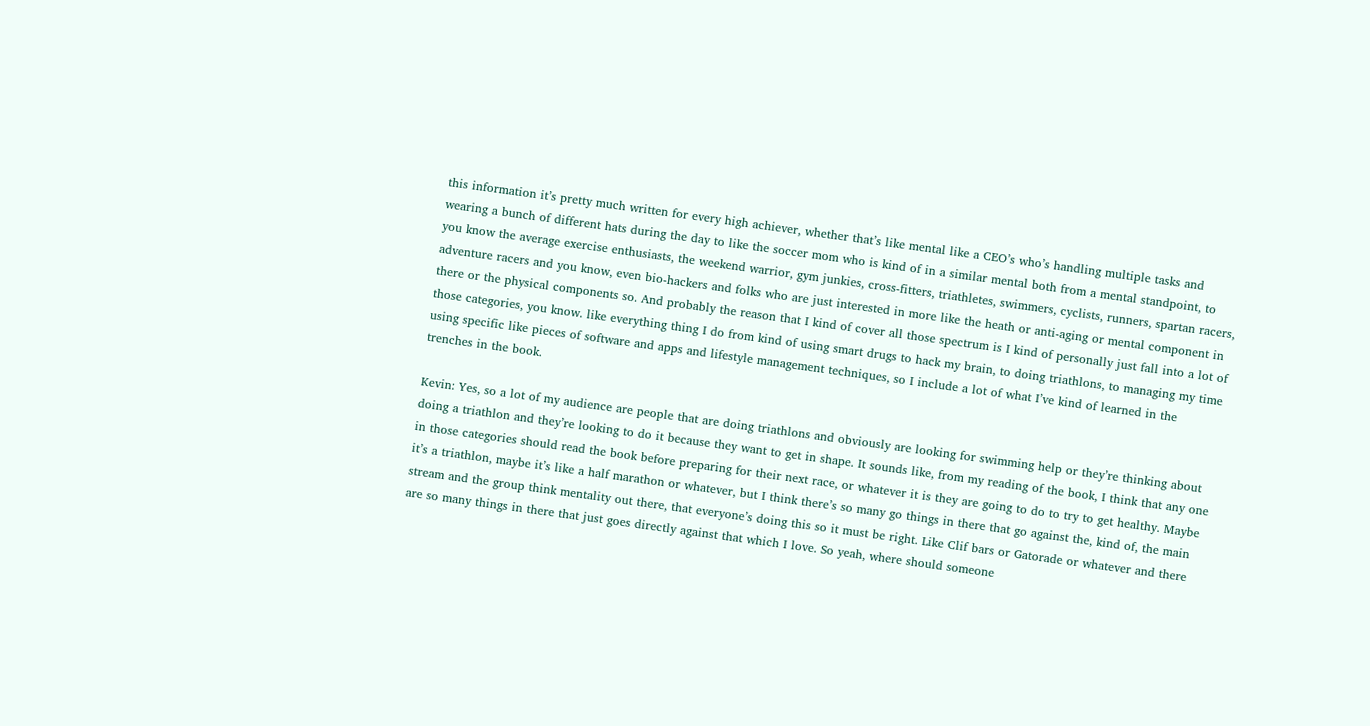this information it’s pretty much written for every high achiever, whether that’s like mental like a CEO’s who’s handling multiple tasks and wearing a bunch of different hats during the day to like the soccer mom who is kind of in a similar mental both from a mental standpoint, to you know the average exercise enthusiasts, the weekend warrior, gym junkies, cross-fitters, triathletes, swimmers, cyclists, runners, spartan racers, adventure racers and you know, even bio-hackers and folks who are just interested in more like the heath or anti-aging or mental component in there or the physical components so. And probably the reason that I kind of cover all those spectrum is I kind of personally just fall into a lot of those categories, you know. like everything thing I do from kind of using smart drugs to hack my brain, to doing triathlons, to managing my time using specific like pieces of software and apps and lifestyle management techniques, so I include a lot of what I’ve kind of learned in the trenches in the book.

Kevin: Yes, so a lot of my audience are people that are doing triathlons and obviously are looking for swimming help or they’re thinking about doing a triathlon and they’re looking to do it because they want to get in shape. It sounds like, from my reading of the book, I think that any one in those categories should read the book before preparing for their next race, or whatever it is they are going to do to try to get healthy. Maybe it’s a triathlon, maybe it’s like a half marathon or whatever, but I think there’s so many go things in there that go against the, kind of, the main stream and the group think mentality out there, that everyone’s doing this so it must be right. Like Clif bars or Gatorade or whatever and there are so many things in there that just goes directly against that which I love. So yeah, where should someone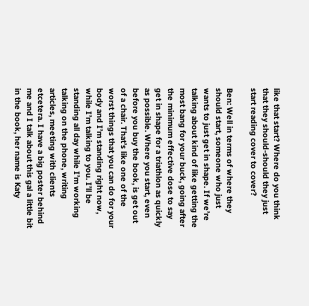like that start? Where do you think that they should-should they just start reading cover to cover?

Ben: Well in terms of where they should start, someone who just wants to just get in shape. If we’re talking about kind of like getting the most bang for your buck, going after the minimum effective dose to say get in shape for a triathlon as quickly as possible. Where you start, even before you buy the book, is get out of a chair. That’s like one of the worst things that you can do for your body and I’m standing right now, while I’m talking to you. I’ll be standing all day while I’m working talking on the phone, writing articles, meeting with clients etcetera. I have a big poster behind me and I talk about this gal a little bit in the book, her name is Katy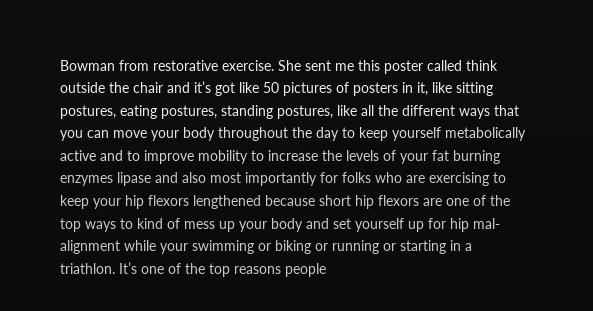Bowman from restorative exercise. She sent me this poster called think outside the chair and it’s got like 50 pictures of posters in it, like sitting postures, eating postures, standing postures, like all the different ways that you can move your body throughout the day to keep yourself metabolically active and to improve mobility to increase the levels of your fat burning enzymes lipase and also most importantly for folks who are exercising to keep your hip flexors lengthened because short hip flexors are one of the top ways to kind of mess up your body and set yourself up for hip mal-alignment while your swimming or biking or running or starting in a triathlon. It’s one of the top reasons people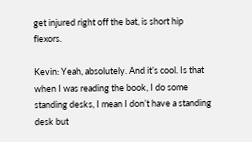get injured right off the bat, is short hip flexors.

Kevin: Yeah, absolutely. And it’s cool. Is that when I was reading the book, I do some standing desks, I mean I don’t have a standing desk but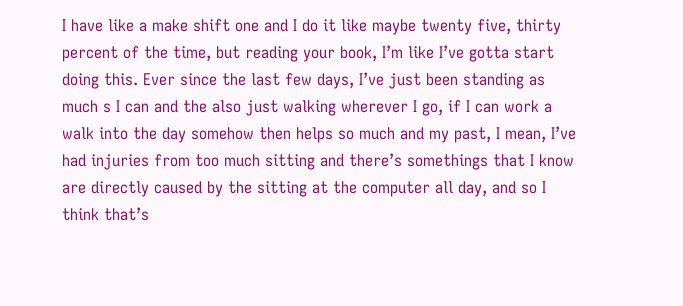I have like a make shift one and I do it like maybe twenty five, thirty percent of the time, but reading your book, I’m like I’ve gotta start doing this. Ever since the last few days, I’ve just been standing as much s I can and the also just walking wherever I go, if I can work a walk into the day somehow then helps so much and my past, I mean, I’ve had injuries from too much sitting and there’s somethings that I know are directly caused by the sitting at the computer all day, and so I think that’s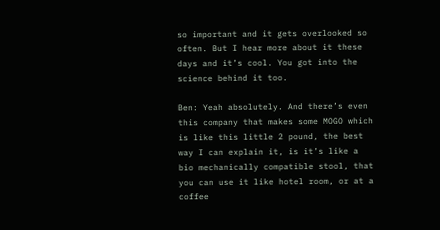so important and it gets overlooked so often. But I hear more about it these days and it’s cool. You got into the science behind it too.

Ben: Yeah absolutely. And there’s even this company that makes some MOGO which is like this little 2 pound, the best way I can explain it, is it’s like a bio mechanically compatible stool, that you can use it like hotel room, or at a coffee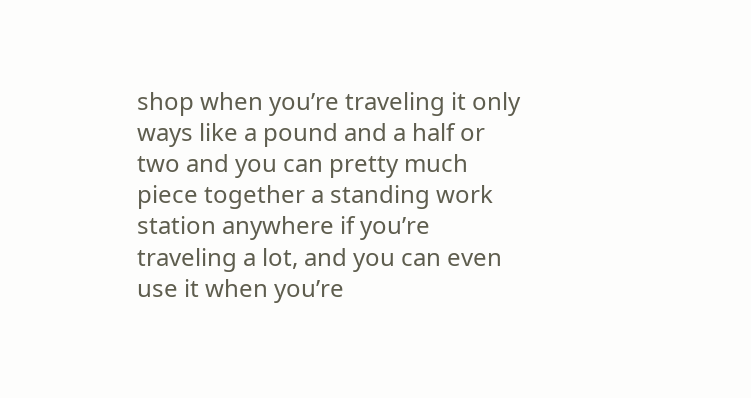shop when you’re traveling it only ways like a pound and a half or two and you can pretty much piece together a standing work station anywhere if you’re traveling a lot, and you can even use it when you’re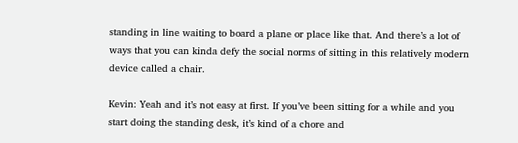standing in line waiting to board a plane or place like that. And there’s a lot of ways that you can kinda defy the social norms of sitting in this relatively modern device called a chair.

Kevin: Yeah and it’s not easy at first. If you’ve been sitting for a while and you start doing the standing desk, it’s kind of a chore and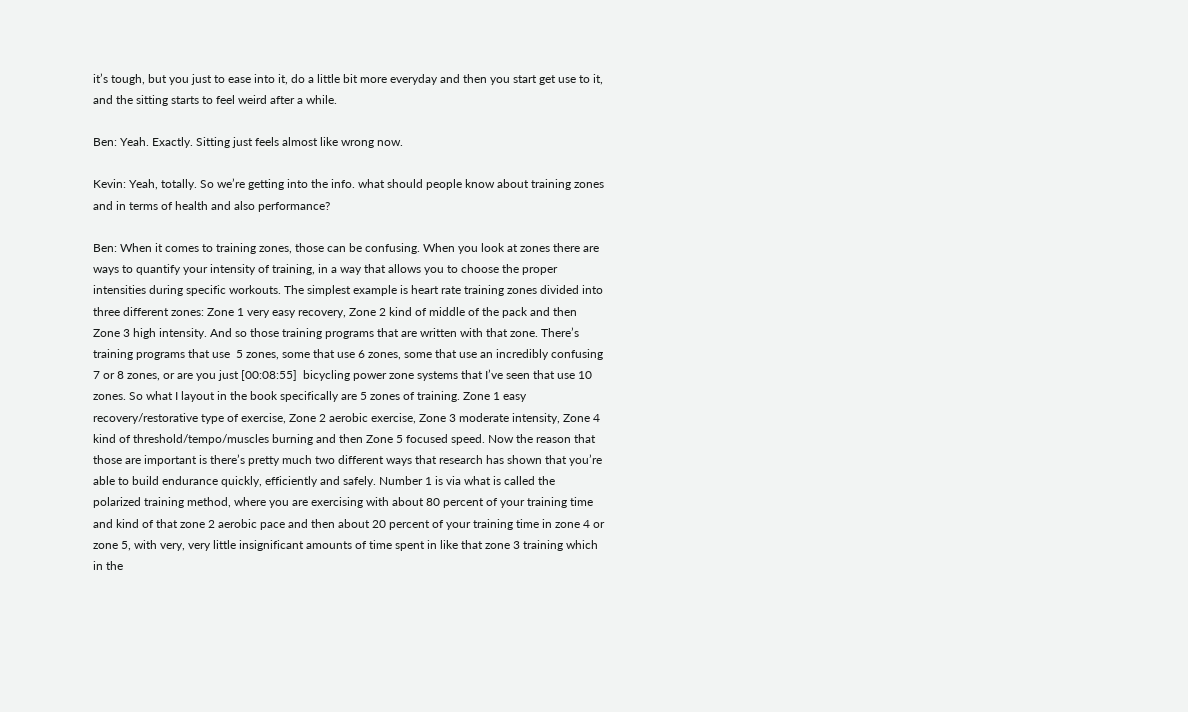it’s tough, but you just to ease into it, do a little bit more everyday and then you start get use to it, and the sitting starts to feel weird after a while.

Ben: Yeah. Exactly. Sitting just feels almost like wrong now.

Kevin: Yeah, totally. So we’re getting into the info. what should people know about training zones and in terms of health and also performance?

Ben: When it comes to training zones, those can be confusing. When you look at zones there are ways to quantify your intensity of training, in a way that allows you to choose the proper intensities during specific workouts. The simplest example is heart rate training zones divided into three different zones: Zone 1 very easy recovery, Zone 2 kind of middle of the pack and then Zone 3 high intensity. And so those training programs that are written with that zone. There’s training programs that use  5 zones, some that use 6 zones, some that use an incredibly confusing 7 or 8 zones, or are you just [00:08:55]  bicycling power zone systems that I’ve seen that use 10 zones. So what I layout in the book specifically are 5 zones of training. Zone 1 easy recovery/restorative type of exercise, Zone 2 aerobic exercise, Zone 3 moderate intensity, Zone 4 kind of threshold/tempo/muscles burning and then Zone 5 focused speed. Now the reason that those are important is there’s pretty much two different ways that research has shown that you’re able to build endurance quickly, efficiently and safely. Number 1 is via what is called the polarized training method, where you are exercising with about 80 percent of your training time and kind of that zone 2 aerobic pace and then about 20 percent of your training time in zone 4 or zone 5, with very, very little insignificant amounts of time spent in like that zone 3 training which in the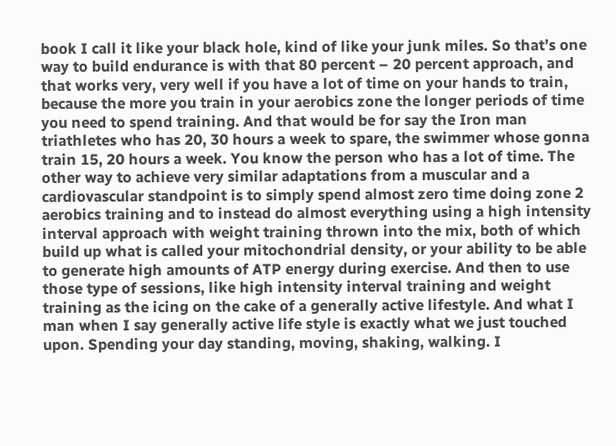book I call it like your black hole, kind of like your junk miles. So that’s one way to build endurance is with that 80 percent – 20 percent approach, and that works very, very well if you have a lot of time on your hands to train, because the more you train in your aerobics zone the longer periods of time you need to spend training. And that would be for say the Iron man triathletes who has 20, 30 hours a week to spare, the swimmer whose gonna train 15, 20 hours a week. You know the person who has a lot of time. The other way to achieve very similar adaptations from a muscular and a cardiovascular standpoint is to simply spend almost zero time doing zone 2 aerobics training and to instead do almost everything using a high intensity interval approach with weight training thrown into the mix, both of which build up what is called your mitochondrial density, or your ability to be able to generate high amounts of ATP energy during exercise. And then to use those type of sessions, like high intensity interval training and weight training as the icing on the cake of a generally active lifestyle. And what I man when I say generally active life style is exactly what we just touched upon. Spending your day standing, moving, shaking, walking. I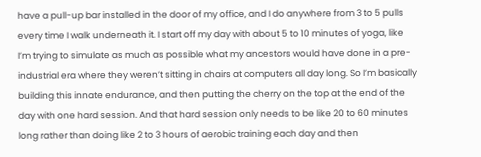have a pull-up bar installed in the door of my office, and I do anywhere from 3 to 5 pulls every time I walk underneath it. I start off my day with about 5 to 10 minutes of yoga, like I’m trying to simulate as much as possible what my ancestors would have done in a pre-industrial era where they weren’t sitting in chairs at computers all day long. So I’m basically building this innate endurance, and then putting the cherry on the top at the end of the day with one hard session. And that hard session only needs to be like 20 to 60 minutes long rather than doing like 2 to 3 hours of aerobic training each day and then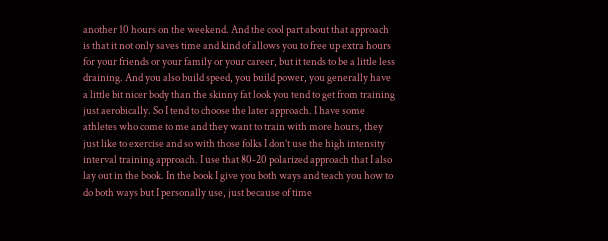another 10 hours on the weekend. And the cool part about that approach is that it not only saves time and kind of allows you to free up extra hours for your friends or your family or your career, but it tends to be a little less draining. And you also build speed, you build power, you generally have a little bit nicer body than the skinny fat look you tend to get from training just aerobically. So I tend to choose the later approach. I have some athletes who come to me and they want to train with more hours, they just like to exercise and so with those folks I don’t use the high intensity interval training approach. I use that 80-20 polarized approach that I also lay out in the book. In the book I give you both ways and teach you how to do both ways but I personally use, just because of time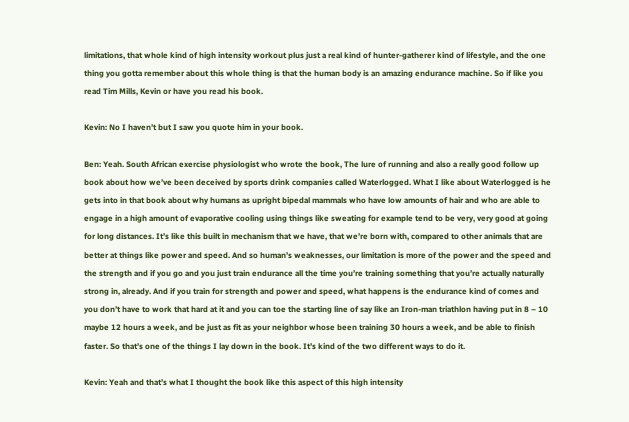limitations, that whole kind of high intensity workout plus just a real kind of hunter-gatherer kind of lifestyle, and the one thing you gotta remember about this whole thing is that the human body is an amazing endurance machine. So if like you read Tim Mills, Kevin or have you read his book.

Kevin: No I haven’t but I saw you quote him in your book.

Ben: Yeah. South African exercise physiologist who wrote the book, The lure of running and also a really good follow up book about how we’ve been deceived by sports drink companies called Waterlogged. What I like about Waterlogged is he gets into in that book about why humans as upright bipedal mammals who have low amounts of hair and who are able to engage in a high amount of evaporative cooling using things like sweating for example tend to be very, very good at going for long distances. It’s like this built in mechanism that we have, that we’re born with, compared to other animals that are better at things like power and speed. And so human’s weaknesses, our limitation is more of the power and the speed and the strength and if you go and you just train endurance all the time you’re training something that you’re actually naturally strong in, already. And if you train for strength and power and speed, what happens is the endurance kind of comes and you don’t have to work that hard at it and you can toe the starting line of say like an Iron-man triathlon having put in 8 – 10 maybe 12 hours a week, and be just as fit as your neighbor whose been training 30 hours a week, and be able to finish faster. So that’s one of the things I lay down in the book. It’s kind of the two different ways to do it.

Kevin: Yeah and that’s what I thought the book like this aspect of this high intensity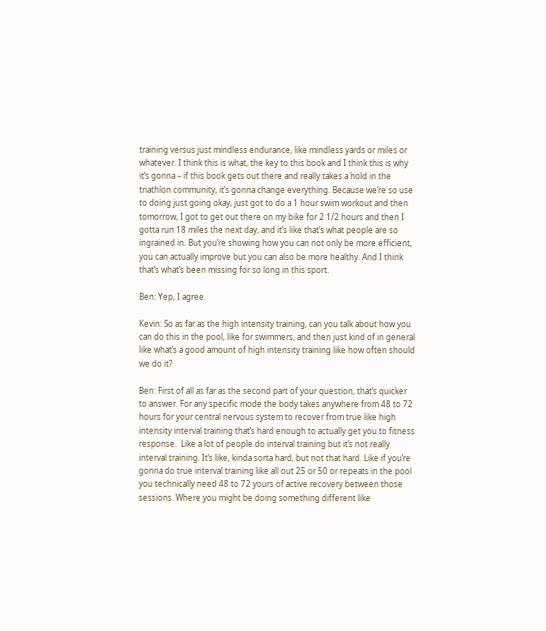training versus just mindless endurance, like mindless yards or miles or whatever. I think this is what, the key to this book and I think this is why it’s gonna – if this book gets out there and really takes a hold in the triathlon community, it’s gonna change everything. Because we’re so use to doing just going okay, just got to do a 1 hour swim workout and then tomorrow, I got to get out there on my bike for 2 1/2 hours and then I gotta run 18 miles the next day, and it’s like that’s what people are so ingrained in. But you’re showing how you can not only be more efficient, you can actually improve but you can also be more healthy. And I think that’s what’s been missing for so long in this sport.

Ben: Yep, I agree.

Kevin: So as far as the high intensity training, can you talk about how you can do this in the pool, like for swimmers, and then just kind of in general like what’s a good amount of high intensity training like how often should we do it?

Ben: First of all as far as the second part of your question, that’s quicker to answer. For any specific mode the body takes anywhere from 48 to 72 hours for your central nervous system to recover from true like high intensity interval training that’s hard enough to actually get you to fitness response.  Like a lot of people do interval training but it’s not really interval training. It’s like, kinda sorta hard, but not that hard. Like if you’re gonna do true interval training like all out 25 or 50 or repeats in the pool you technically need 48 to 72 yours of active recovery between those sessions. Where you might be doing something different like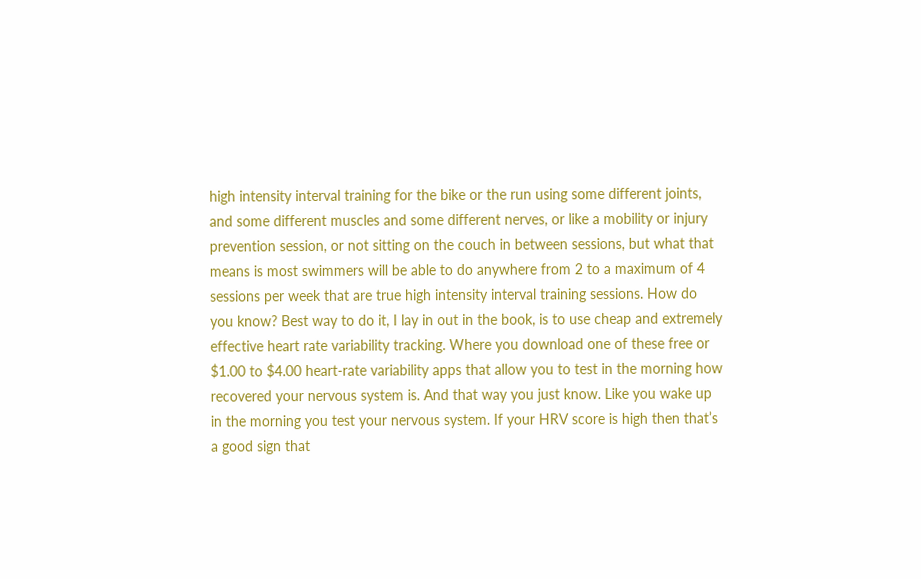high intensity interval training for the bike or the run using some different joints, and some different muscles and some different nerves, or like a mobility or injury prevention session, or not sitting on the couch in between sessions, but what that means is most swimmers will be able to do anywhere from 2 to a maximum of 4 sessions per week that are true high intensity interval training sessions. How do you know? Best way to do it, I lay in out in the book, is to use cheap and extremely effective heart rate variability tracking. Where you download one of these free or $1.00 to $4.00 heart-rate variability apps that allow you to test in the morning how recovered your nervous system is. And that way you just know. Like you wake up in the morning you test your nervous system. If your HRV score is high then that’s a good sign that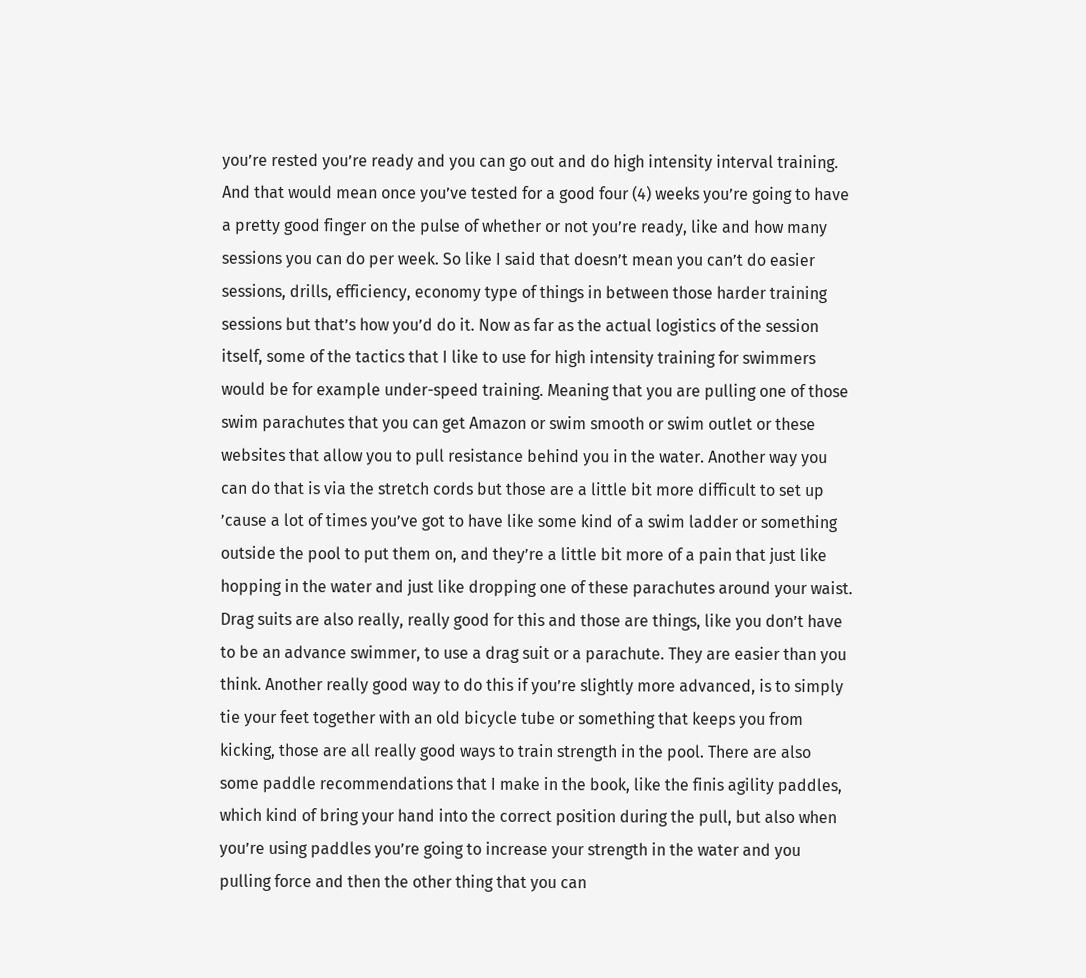you’re rested you’re ready and you can go out and do high intensity interval training. And that would mean once you’ve tested for a good four (4) weeks you’re going to have a pretty good finger on the pulse of whether or not you’re ready, like and how many sessions you can do per week. So like I said that doesn’t mean you can’t do easier sessions, drills, efficiency, economy type of things in between those harder training sessions but that’s how you’d do it. Now as far as the actual logistics of the session itself, some of the tactics that I like to use for high intensity training for swimmers would be for example under-speed training. Meaning that you are pulling one of those swim parachutes that you can get Amazon or swim smooth or swim outlet or these websites that allow you to pull resistance behind you in the water. Another way you can do that is via the stretch cords but those are a little bit more difficult to set up ’cause a lot of times you’ve got to have like some kind of a swim ladder or something outside the pool to put them on, and they’re a little bit more of a pain that just like hopping in the water and just like dropping one of these parachutes around your waist. Drag suits are also really, really good for this and those are things, like you don’t have to be an advance swimmer, to use a drag suit or a parachute. They are easier than you think. Another really good way to do this if you’re slightly more advanced, is to simply tie your feet together with an old bicycle tube or something that keeps you from kicking, those are all really good ways to train strength in the pool. There are also some paddle recommendations that I make in the book, like the finis agility paddles, which kind of bring your hand into the correct position during the pull, but also when you’re using paddles you’re going to increase your strength in the water and you pulling force and then the other thing that you can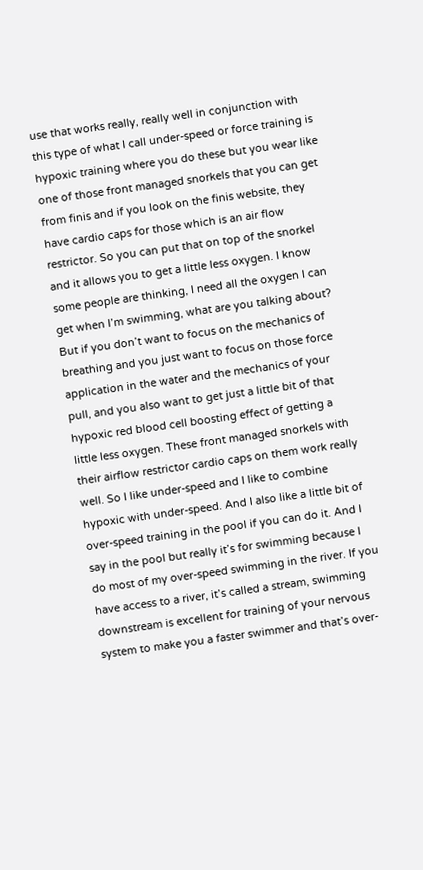use that works really, really well in conjunction with this type of what I call under-speed or force training is hypoxic training where you do these but you wear like one of those front managed snorkels that you can get from finis and if you look on the finis website, they have cardio caps for those which is an air flow restrictor. So you can put that on top of the snorkel and it allows you to get a little less oxygen. I know some people are thinking, I need all the oxygen I can get when I’m swimming, what are you talking about? But if you don’t want to focus on the mechanics of breathing and you just want to focus on those force application in the water and the mechanics of your pull, and you also want to get just a little bit of that hypoxic red blood cell boosting effect of getting a little less oxygen. These front managed snorkels with their airflow restrictor cardio caps on them work really well. So I like under-speed and I like to combine hypoxic with under-speed. And I also like a little bit of over-speed training in the pool if you can do it. And I say in the pool but really it’s for swimming because I do most of my over-speed swimming in the river. If you have access to a river, it’s called a stream, swimming downstream is excellent for training of your nervous system to make you a faster swimmer and that’s over-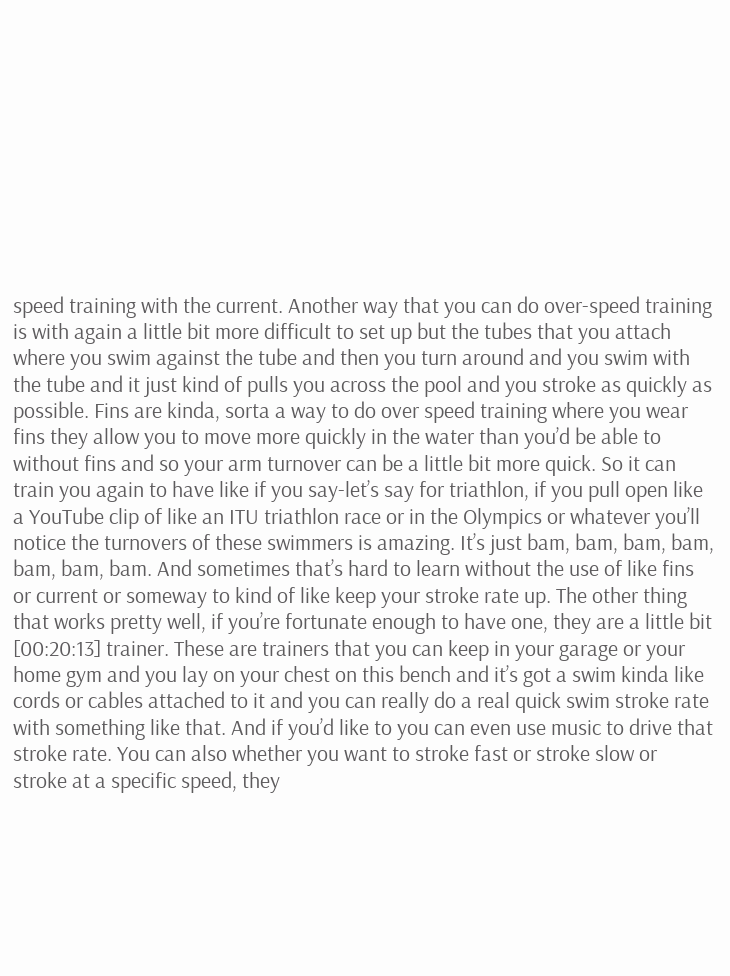speed training with the current. Another way that you can do over-speed training is with again a little bit more difficult to set up but the tubes that you attach where you swim against the tube and then you turn around and you swim with the tube and it just kind of pulls you across the pool and you stroke as quickly as possible. Fins are kinda, sorta a way to do over speed training where you wear fins they allow you to move more quickly in the water than you’d be able to without fins and so your arm turnover can be a little bit more quick. So it can train you again to have like if you say-let’s say for triathlon, if you pull open like a YouTube clip of like an ITU triathlon race or in the Olympics or whatever you’ll notice the turnovers of these swimmers is amazing. It’s just bam, bam, bam, bam, bam, bam, bam. And sometimes that’s hard to learn without the use of like fins or current or someway to kind of like keep your stroke rate up. The other thing that works pretty well, if you’re fortunate enough to have one, they are a little bit [00:20:13] trainer. These are trainers that you can keep in your garage or your home gym and you lay on your chest on this bench and it’s got a swim kinda like cords or cables attached to it and you can really do a real quick swim stroke rate with something like that. And if you’d like to you can even use music to drive that stroke rate. You can also whether you want to stroke fast or stroke slow or stroke at a specific speed, they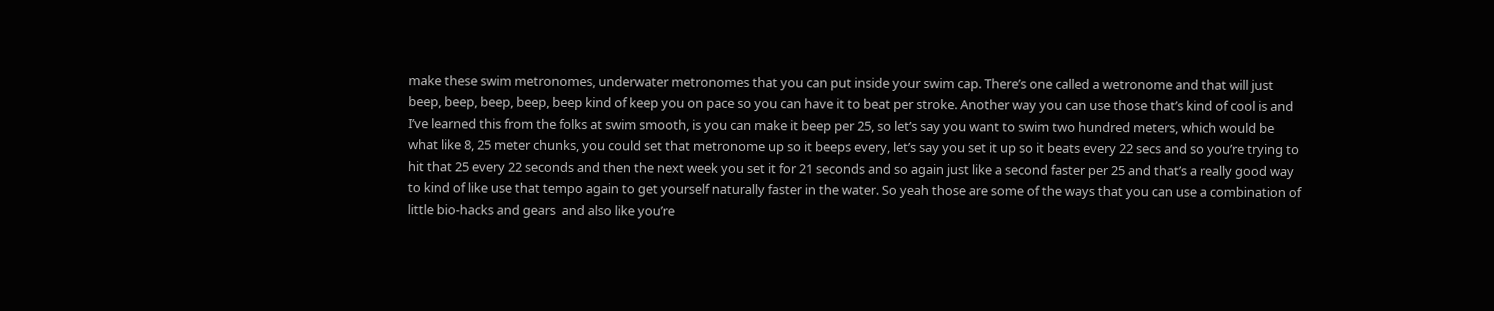make these swim metronomes, underwater metronomes that you can put inside your swim cap. There’s one called a wetronome and that will just beep, beep, beep, beep, beep kind of keep you on pace so you can have it to beat per stroke. Another way you can use those that’s kind of cool is and I’ve learned this from the folks at swim smooth, is you can make it beep per 25, so let’s say you want to swim two hundred meters, which would be what like 8, 25 meter chunks, you could set that metronome up so it beeps every, let’s say you set it up so it beats every 22 secs and so you’re trying to hit that 25 every 22 seconds and then the next week you set it for 21 seconds and so again just like a second faster per 25 and that’s a really good way to kind of like use that tempo again to get yourself naturally faster in the water. So yeah those are some of the ways that you can use a combination of little bio-hacks and gears  and also like you’re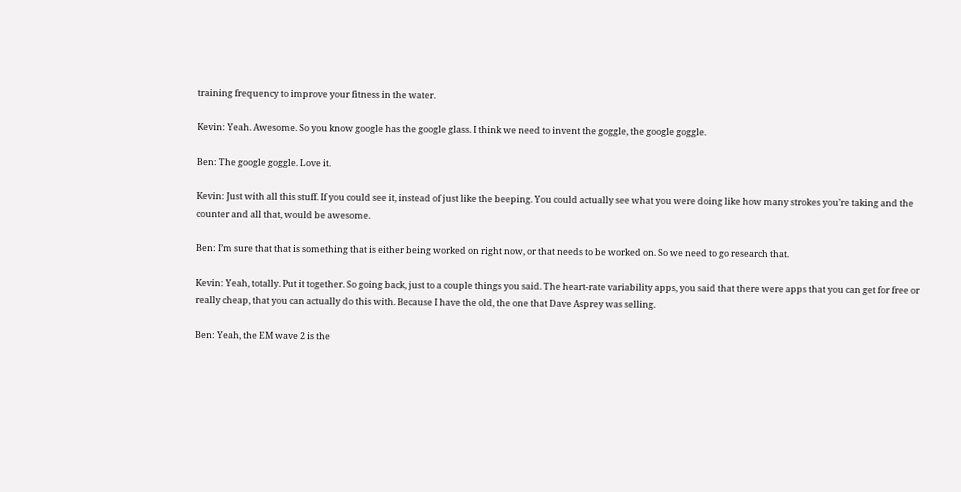training frequency to improve your fitness in the water.

Kevin: Yeah. Awesome. So you know google has the google glass. I think we need to invent the goggle, the google goggle.

Ben: The google goggle. Love it.

Kevin: Just with all this stuff. If you could see it, instead of just like the beeping. You could actually see what you were doing like how many strokes you’re taking and the counter and all that, would be awesome.

Ben: I’m sure that that is something that is either being worked on right now, or that needs to be worked on. So we need to go research that.

Kevin: Yeah, totally. Put it together. So going back, just to a couple things you said. The heart-rate variability apps, you said that there were apps that you can get for free or really cheap, that you can actually do this with. Because I have the old, the one that Dave Asprey was selling.

Ben: Yeah, the EM wave 2 is the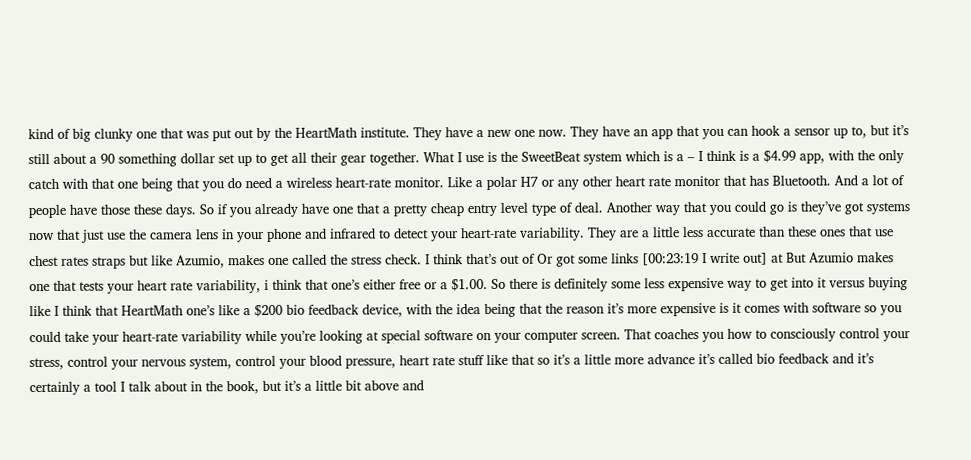kind of big clunky one that was put out by the HeartMath institute. They have a new one now. They have an app that you can hook a sensor up to, but it’s still about a 90 something dollar set up to get all their gear together. What I use is the SweetBeat system which is a – I think is a $4.99 app, with the only catch with that one being that you do need a wireless heart-rate monitor. Like a polar H7 or any other heart rate monitor that has Bluetooth. And a lot of people have those these days. So if you already have one that a pretty cheap entry level type of deal. Another way that you could go is they’ve got systems now that just use the camera lens in your phone and infrared to detect your heart-rate variability. They are a little less accurate than these ones that use chest rates straps but like Azumio, makes one called the stress check. I think that’s out of Or got some links [00:23:19 I write out] at But Azumio makes one that tests your heart rate variability, i think that one’s either free or a $1.00. So there is definitely some less expensive way to get into it versus buying like I think that HeartMath one’s like a $200 bio feedback device, with the idea being that the reason it’s more expensive is it comes with software so you could take your heart-rate variability while you’re looking at special software on your computer screen. That coaches you how to consciously control your stress, control your nervous system, control your blood pressure, heart rate stuff like that so it’s a little more advance it’s called bio feedback and it’s certainly a tool I talk about in the book, but it’s a little bit above and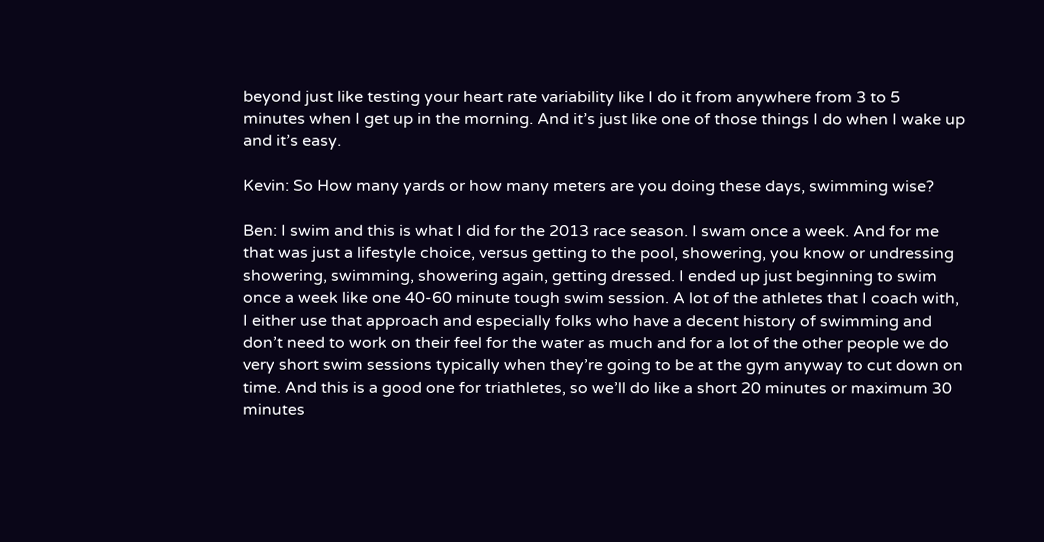beyond just like testing your heart rate variability like I do it from anywhere from 3 to 5 minutes when I get up in the morning. And it’s just like one of those things I do when I wake up and it’s easy.

Kevin: So How many yards or how many meters are you doing these days, swimming wise?

Ben: I swim and this is what I did for the 2013 race season. I swam once a week. And for me that was just a lifestyle choice, versus getting to the pool, showering, you know or undressing showering, swimming, showering again, getting dressed. I ended up just beginning to swim once a week like one 40-60 minute tough swim session. A lot of the athletes that I coach with, I either use that approach and especially folks who have a decent history of swimming and don’t need to work on their feel for the water as much and for a lot of the other people we do very short swim sessions typically when they’re going to be at the gym anyway to cut down on time. And this is a good one for triathletes, so we’ll do like a short 20 minutes or maximum 30 minutes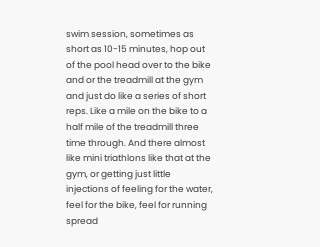swim session, sometimes as short as 10-15 minutes, hop out of the pool head over to the bike and or the treadmill at the gym and just do like a series of short reps. Like a mile on the bike to a half mile of the treadmill three time through. And there almost like mini triathlons like that at the gym, or getting just little injections of feeling for the water, feel for the bike, feel for running spread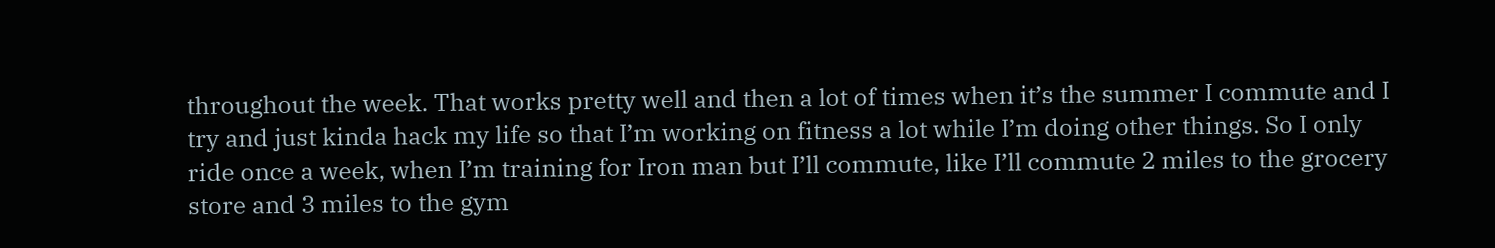throughout the week. That works pretty well and then a lot of times when it’s the summer I commute and I try and just kinda hack my life so that I’m working on fitness a lot while I’m doing other things. So I only ride once a week, when I’m training for Iron man but I’ll commute, like I’ll commute 2 miles to the grocery store and 3 miles to the gym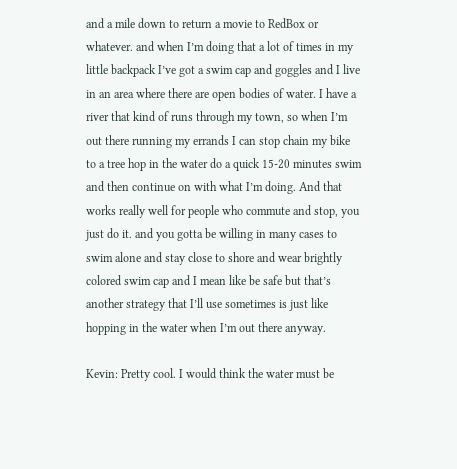and a mile down to return a movie to RedBox or whatever. and when I’m doing that a lot of times in my little backpack I’ve got a swim cap and goggles and I live in an area where there are open bodies of water. I have a river that kind of runs through my town, so when I’m out there running my errands I can stop chain my bike to a tree hop in the water do a quick 15-20 minutes swim and then continue on with what I’m doing. And that works really well for people who commute and stop, you just do it. and you gotta be willing in many cases to swim alone and stay close to shore and wear brightly colored swim cap and I mean like be safe but that’s another strategy that I’ll use sometimes is just like hopping in the water when I’m out there anyway.

Kevin: Pretty cool. I would think the water must be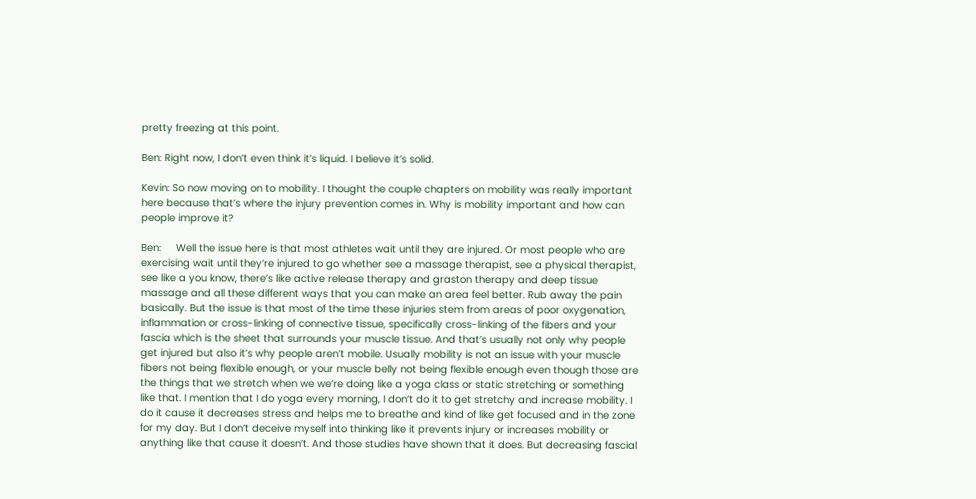pretty freezing at this point.

Ben: Right now, I don’t even think it’s liquid. I believe it’s solid.

Kevin: So now moving on to mobility. I thought the couple chapters on mobility was really important here because that’s where the injury prevention comes in. Why is mobility important and how can people improve it?

Ben:     Well the issue here is that most athletes wait until they are injured. Or most people who are exercising wait until they’re injured to go whether see a massage therapist, see a physical therapist, see like a you know, there’s like active release therapy and graston therapy and deep tissue massage and all these different ways that you can make an area feel better. Rub away the pain basically. But the issue is that most of the time these injuries stem from areas of poor oxygenation, inflammation or cross-linking of connective tissue, specifically cross-linking of the fibers and your fascia which is the sheet that surrounds your muscle tissue. And that’s usually not only why people get injured but also it’s why people aren’t mobile. Usually mobility is not an issue with your muscle fibers not being flexible enough, or your muscle belly not being flexible enough even though those are the things that we stretch when we we’re doing like a yoga class or static stretching or something like that. I mention that I do yoga every morning, I don’t do it to get stretchy and increase mobility. I do it cause it decreases stress and helps me to breathe and kind of like get focused and in the zone for my day. But I don’t deceive myself into thinking like it prevents injury or increases mobility or anything like that cause it doesn’t. And those studies have shown that it does. But decreasing fascial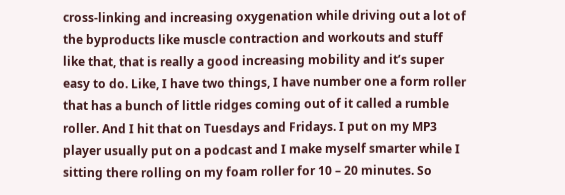cross-linking and increasing oxygenation while driving out a lot of the byproducts like muscle contraction and workouts and stuff like that, that is really a good increasing mobility and it’s super easy to do. Like, I have two things, I have number one a form roller that has a bunch of little ridges coming out of it called a rumble roller. And I hit that on Tuesdays and Fridays. I put on my MP3 player usually put on a podcast and I make myself smarter while I sitting there rolling on my foam roller for 10 – 20 minutes. So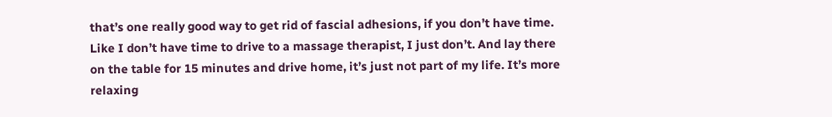that’s one really good way to get rid of fascial adhesions, if you don’t have time. Like I don’t have time to drive to a massage therapist, I just don’t. And lay there on the table for 15 minutes and drive home, it’s just not part of my life. It’s more relaxing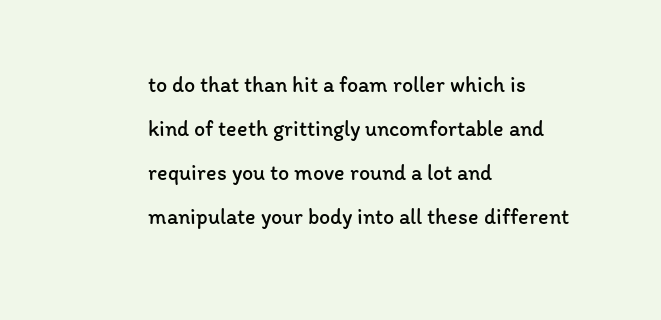to do that than hit a foam roller which is kind of teeth grittingly uncomfortable and requires you to move round a lot and manipulate your body into all these different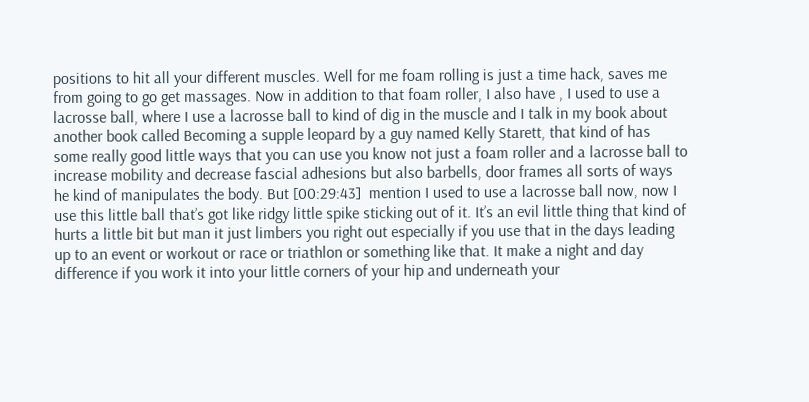positions to hit all your different muscles. Well for me foam rolling is just a time hack, saves me from going to go get massages. Now in addition to that foam roller, I also have , I used to use a lacrosse ball, where I use a lacrosse ball to kind of dig in the muscle and I talk in my book about another book called Becoming a supple leopard by a guy named Kelly Starett, that kind of has some really good little ways that you can use you know not just a foam roller and a lacrosse ball to increase mobility and decrease fascial adhesions but also barbells, door frames all sorts of ways he kind of manipulates the body. But [00:29:43]  mention I used to use a lacrosse ball now, now I use this little ball that’s got like ridgy little spike sticking out of it. It’s an evil little thing that kind of hurts a little bit but man it just limbers you right out especially if you use that in the days leading up to an event or workout or race or triathlon or something like that. It make a night and day difference if you work it into your little corners of your hip and underneath your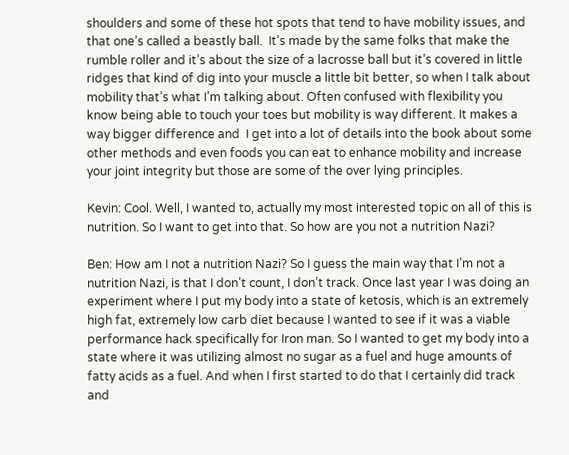shoulders and some of these hot spots that tend to have mobility issues, and that one’s called a beastly ball.  It’s made by the same folks that make the rumble roller and it’s about the size of a lacrosse ball but it’s covered in little ridges that kind of dig into your muscle a little bit better, so when I talk about mobility that’s what I’m talking about. Often confused with flexibility you know being able to touch your toes but mobility is way different. It makes a way bigger difference and  I get into a lot of details into the book about some other methods and even foods you can eat to enhance mobility and increase your joint integrity but those are some of the over lying principles.

Kevin: Cool. Well, I wanted to, actually my most interested topic on all of this is nutrition. So I want to get into that. So how are you not a nutrition Nazi?

Ben: How am I not a nutrition Nazi? So I guess the main way that I’m not a nutrition Nazi, is that I don’t count, I don’t track. Once last year I was doing an experiment where I put my body into a state of ketosis, which is an extremely high fat, extremely low carb diet because I wanted to see if it was a viable performance hack specifically for Iron man. So I wanted to get my body into a state where it was utilizing almost no sugar as a fuel and huge amounts of fatty acids as a fuel. And when I first started to do that I certainly did track and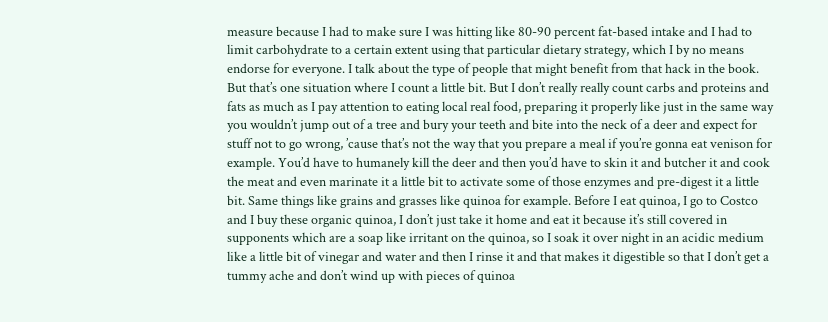measure because I had to make sure I was hitting like 80-90 percent fat-based intake and I had to limit carbohydrate to a certain extent using that particular dietary strategy, which I by no means endorse for everyone. I talk about the type of people that might benefit from that hack in the book. But that’s one situation where I count a little bit. But I don’t really really count carbs and proteins and fats as much as I pay attention to eating local real food, preparing it properly like just in the same way you wouldn’t jump out of a tree and bury your teeth and bite into the neck of a deer and expect for stuff not to go wrong, ’cause that’s not the way that you prepare a meal if you’re gonna eat venison for example. You’d have to humanely kill the deer and then you’d have to skin it and butcher it and cook the meat and even marinate it a little bit to activate some of those enzymes and pre-digest it a little bit. Same things like grains and grasses like quinoa for example. Before I eat quinoa, I go to Costco and I buy these organic quinoa, I don’t just take it home and eat it because it’s still covered in supponents which are a soap like irritant on the quinoa, so I soak it over night in an acidic medium like a little bit of vinegar and water and then I rinse it and that makes it digestible so that I don’t get a tummy ache and don’t wind up with pieces of quinoa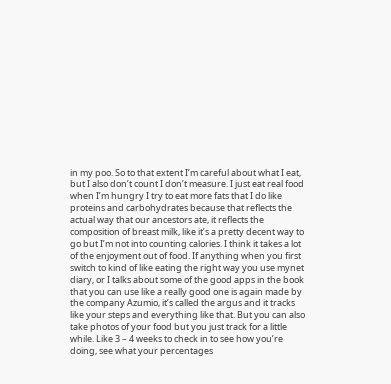in my poo. So to that extent I’m careful about what I eat, but I also don’t count I don’t measure. I just eat real food when I’m hungry I try to eat more fats that I do like proteins and carbohydrates because that reflects the actual way that our ancestors ate, it reflects the composition of breast milk, like it’s a pretty decent way to go but I’m not into counting calories. I think it takes a lot of the enjoyment out of food. If anything when you first switch to kind of like eating the right way you use mynet diary, or I talks about some of the good apps in the book that you can use like a really good one is again made by the company Azumio, it’s called the argus and it tracks like your steps and everything like that. But you can also take photos of your food but you just track for a little while. Like 3 – 4 weeks to check in to see how you’re doing, see what your percentages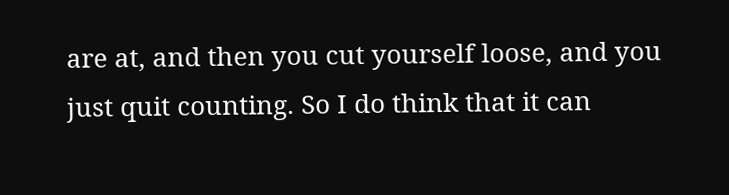are at, and then you cut yourself loose, and you just quit counting. So I do think that it can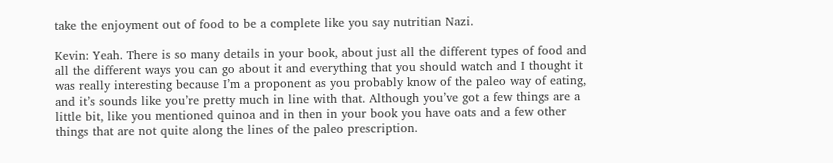take the enjoyment out of food to be a complete like you say nutritian Nazi.

Kevin: Yeah. There is so many details in your book, about just all the different types of food and all the different ways you can go about it and everything that you should watch and I thought it was really interesting because I’m a proponent as you probably know of the paleo way of eating, and it’s sounds like you’re pretty much in line with that. Although you’ve got a few things are a little bit, like you mentioned quinoa and in then in your book you have oats and a few other things that are not quite along the lines of the paleo prescription.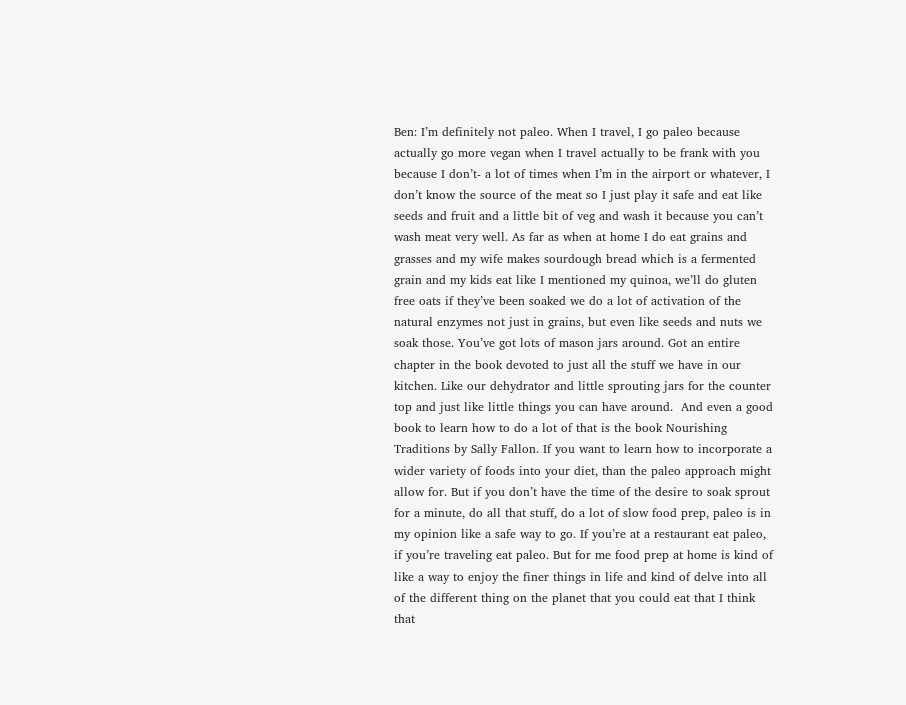Ben: I’m definitely not paleo. When I travel, I go paleo because actually go more vegan when I travel actually to be frank with you because I don’t- a lot of times when I’m in the airport or whatever, I don’t know the source of the meat so I just play it safe and eat like seeds and fruit and a little bit of veg and wash it because you can’t wash meat very well. As far as when at home I do eat grains and grasses and my wife makes sourdough bread which is a fermented grain and my kids eat like I mentioned my quinoa, we’ll do gluten free oats if they’ve been soaked we do a lot of activation of the natural enzymes not just in grains, but even like seeds and nuts we soak those. You’ve got lots of mason jars around. Got an entire chapter in the book devoted to just all the stuff we have in our kitchen. Like our dehydrator and little sprouting jars for the counter top and just like little things you can have around.  And even a good book to learn how to do a lot of that is the book Nourishing Traditions by Sally Fallon. If you want to learn how to incorporate a wider variety of foods into your diet, than the paleo approach might allow for. But if you don’t have the time of the desire to soak sprout for a minute, do all that stuff, do a lot of slow food prep, paleo is in my opinion like a safe way to go. If you’re at a restaurant eat paleo, if you’re traveling eat paleo. But for me food prep at home is kind of like a way to enjoy the finer things in life and kind of delve into all of the different thing on the planet that you could eat that I think that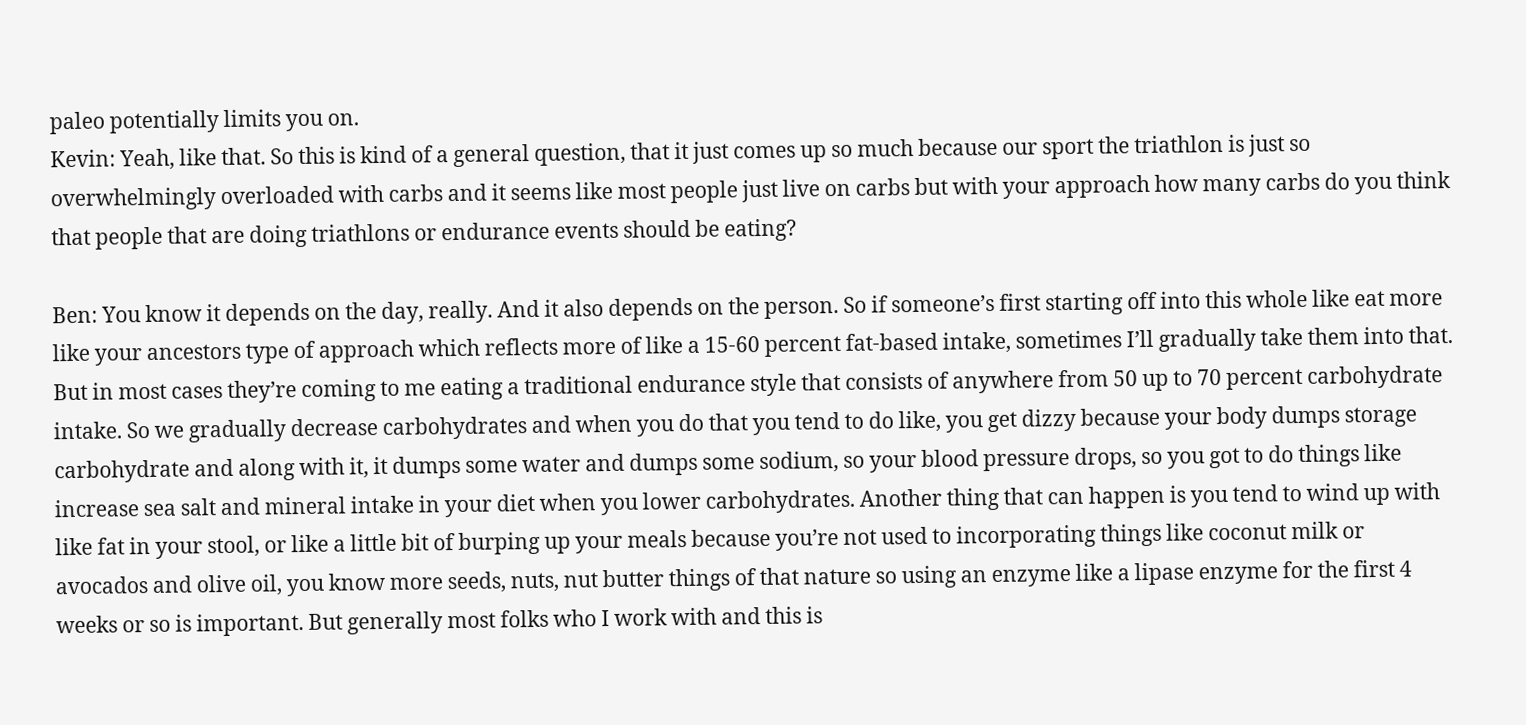paleo potentially limits you on.
Kevin: Yeah, like that. So this is kind of a general question, that it just comes up so much because our sport the triathlon is just so overwhelmingly overloaded with carbs and it seems like most people just live on carbs but with your approach how many carbs do you think that people that are doing triathlons or endurance events should be eating?

Ben: You know it depends on the day, really. And it also depends on the person. So if someone’s first starting off into this whole like eat more like your ancestors type of approach which reflects more of like a 15-60 percent fat-based intake, sometimes I’ll gradually take them into that. But in most cases they’re coming to me eating a traditional endurance style that consists of anywhere from 50 up to 70 percent carbohydrate intake. So we gradually decrease carbohydrates and when you do that you tend to do like, you get dizzy because your body dumps storage carbohydrate and along with it, it dumps some water and dumps some sodium, so your blood pressure drops, so you got to do things like increase sea salt and mineral intake in your diet when you lower carbohydrates. Another thing that can happen is you tend to wind up with like fat in your stool, or like a little bit of burping up your meals because you’re not used to incorporating things like coconut milk or avocados and olive oil, you know more seeds, nuts, nut butter things of that nature so using an enzyme like a lipase enzyme for the first 4 weeks or so is important. But generally most folks who I work with and this is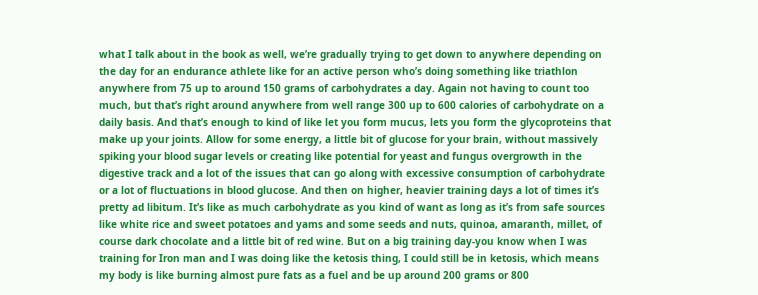what I talk about in the book as well, we’re gradually trying to get down to anywhere depending on the day for an endurance athlete like for an active person who’s doing something like triathlon anywhere from 75 up to around 150 grams of carbohydrates a day. Again not having to count too much, but that’s right around anywhere from well range 300 up to 600 calories of carbohydrate on a daily basis. And that’s enough to kind of like let you form mucus, lets you form the glycoproteins that make up your joints. Allow for some energy, a little bit of glucose for your brain, without massively spiking your blood sugar levels or creating like potential for yeast and fungus overgrowth in the digestive track and a lot of the issues that can go along with excessive consumption of carbohydrate or a lot of fluctuations in blood glucose. And then on higher, heavier training days a lot of times it’s pretty ad libitum. It’s like as much carbohydrate as you kind of want as long as it’s from safe sources like white rice and sweet potatoes and yams and some seeds and nuts, quinoa, amaranth, millet, of course dark chocolate and a little bit of red wine. But on a big training day-you know when I was training for Iron man and I was doing like the ketosis thing, I could still be in ketosis, which means my body is like burning almost pure fats as a fuel and be up around 200 grams or 800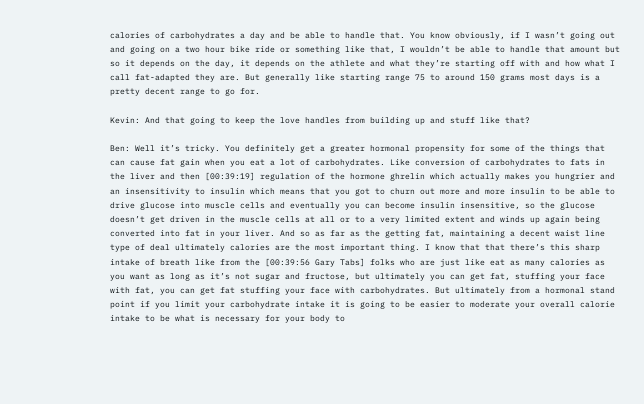calories of carbohydrates a day and be able to handle that. You know obviously, if I wasn’t going out and going on a two hour bike ride or something like that, I wouldn’t be able to handle that amount but so it depends on the day, it depends on the athlete and what they’re starting off with and how what I call fat-adapted they are. But generally like starting range 75 to around 150 grams most days is a pretty decent range to go for.

Kevin: And that going to keep the love handles from building up and stuff like that?

Ben: Well it’s tricky. You definitely get a greater hormonal propensity for some of the things that can cause fat gain when you eat a lot of carbohydrates. Like conversion of carbohydrates to fats in the liver and then [00:39:19] regulation of the hormone ghrelin which actually makes you hungrier and an insensitivity to insulin which means that you got to churn out more and more insulin to be able to drive glucose into muscle cells and eventually you can become insulin insensitive, so the glucose doesn’t get driven in the muscle cells at all or to a very limited extent and winds up again being converted into fat in your liver. And so as far as the getting fat, maintaining a decent waist line type of deal ultimately calories are the most important thing. I know that that there’s this sharp intake of breath like from the [00:39:56 Gary Tabs] folks who are just like eat as many calories as you want as long as it’s not sugar and fructose, but ultimately you can get fat, stuffing your face with fat, you can get fat stuffing your face with carbohydrates. But ultimately from a hormonal stand point if you limit your carbohydrate intake it is going to be easier to moderate your overall calorie intake to be what is necessary for your body to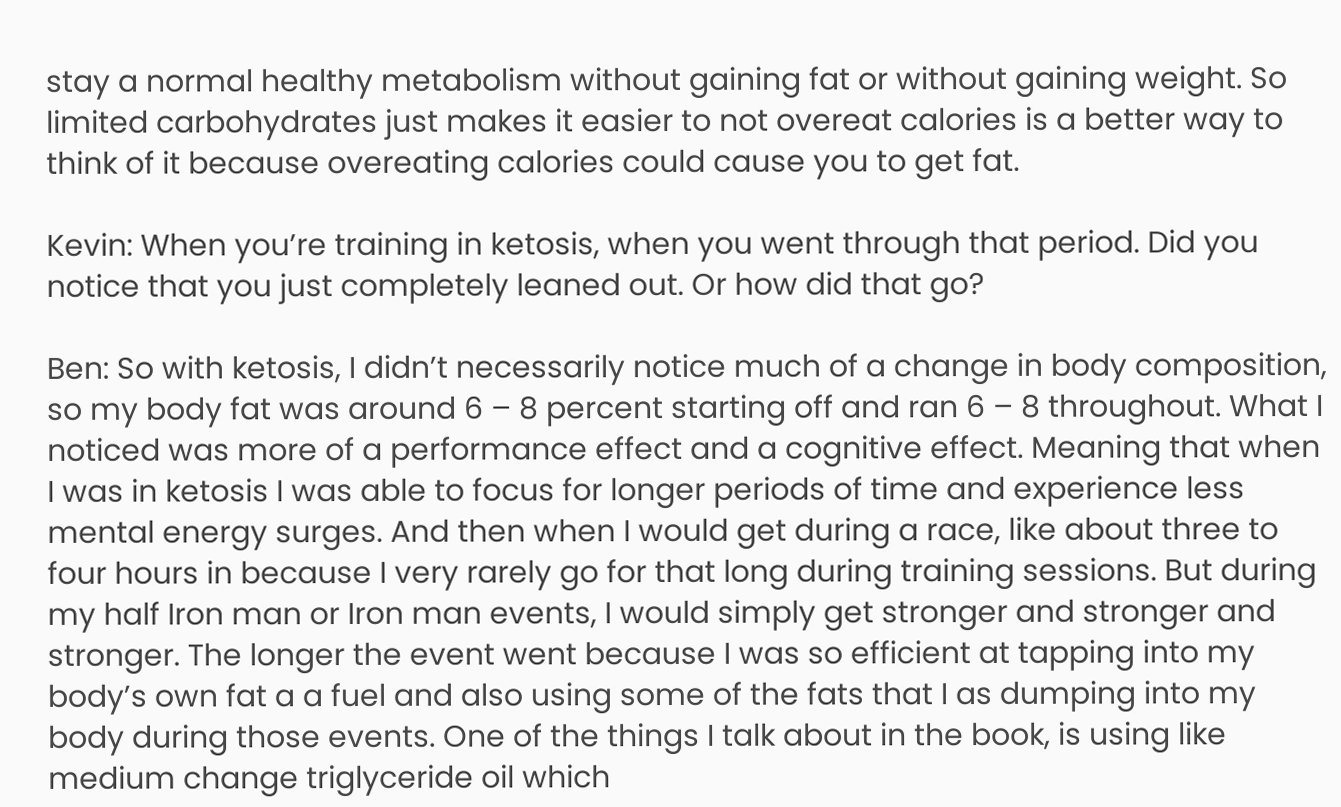stay a normal healthy metabolism without gaining fat or without gaining weight. So limited carbohydrates just makes it easier to not overeat calories is a better way to think of it because overeating calories could cause you to get fat.

Kevin: When you’re training in ketosis, when you went through that period. Did you notice that you just completely leaned out. Or how did that go?

Ben: So with ketosis, I didn’t necessarily notice much of a change in body composition, so my body fat was around 6 – 8 percent starting off and ran 6 – 8 throughout. What I noticed was more of a performance effect and a cognitive effect. Meaning that when I was in ketosis I was able to focus for longer periods of time and experience less mental energy surges. And then when I would get during a race, like about three to four hours in because I very rarely go for that long during training sessions. But during my half Iron man or Iron man events, I would simply get stronger and stronger and stronger. The longer the event went because I was so efficient at tapping into my body’s own fat a a fuel and also using some of the fats that I as dumping into my body during those events. One of the things I talk about in the book, is using like medium change triglyceride oil which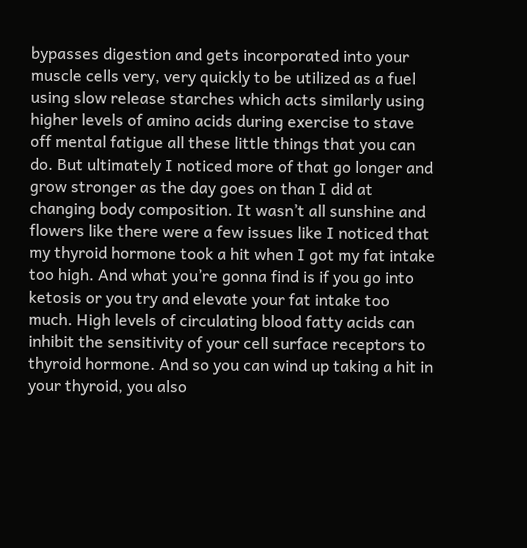bypasses digestion and gets incorporated into your muscle cells very, very quickly to be utilized as a fuel using slow release starches which acts similarly using higher levels of amino acids during exercise to stave off mental fatigue all these little things that you can do. But ultimately I noticed more of that go longer and grow stronger as the day goes on than I did at changing body composition. It wasn’t all sunshine and flowers like there were a few issues like I noticed that my thyroid hormone took a hit when I got my fat intake too high. And what you’re gonna find is if you go into ketosis or you try and elevate your fat intake too much. High levels of circulating blood fatty acids can inhibit the sensitivity of your cell surface receptors to thyroid hormone. And so you can wind up taking a hit in your thyroid, you also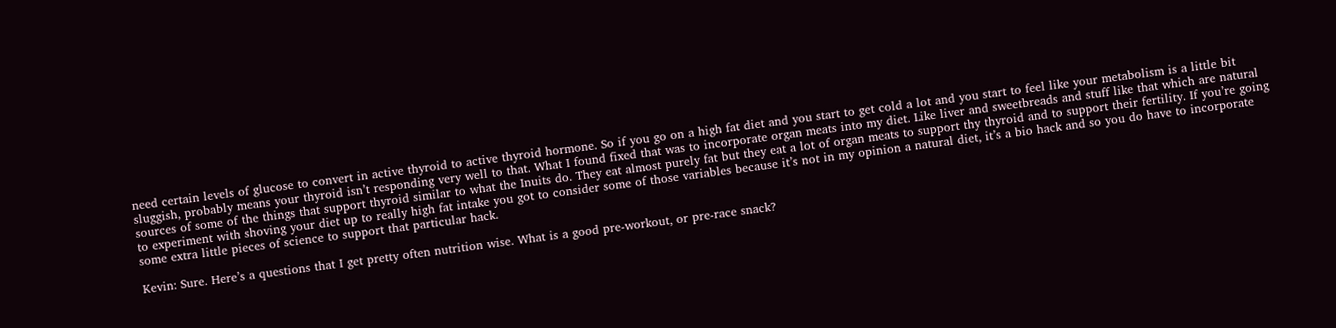need certain levels of glucose to convert in active thyroid to active thyroid hormone. So if you go on a high fat diet and you start to get cold a lot and you start to feel like your metabolism is a little bit sluggish, probably means your thyroid isn’t responding very well to that. What I found fixed that was to incorporate organ meats into my diet. Like liver and sweetbreads and stuff like that which are natural sources of some of the things that support thyroid similar to what the Inuits do. They eat almost purely fat but they eat a lot of organ meats to support thy thyroid and to support their fertility. If you’re going to experiment with shoving your diet up to really high fat intake you got to consider some of those variables because it’s not in my opinion a natural diet, it’s a bio hack and so you do have to incorporate some extra little pieces of science to support that particular hack.

Kevin: Sure. Here’s a questions that I get pretty often nutrition wise. What is a good pre-workout, or pre-race snack?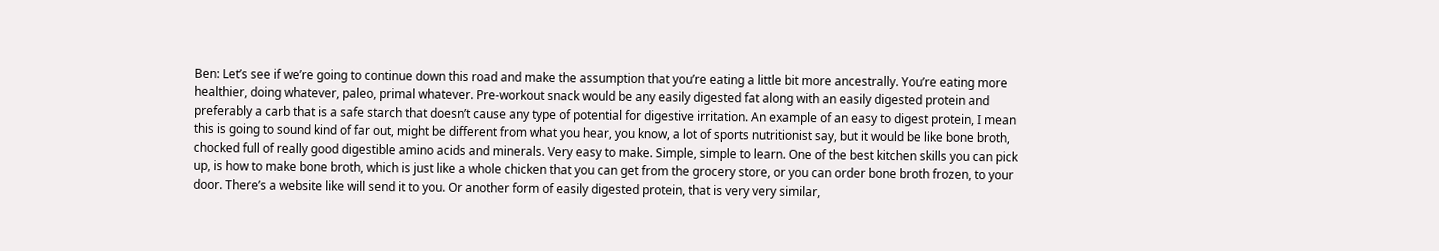Ben: Let’s see if we’re going to continue down this road and make the assumption that you’re eating a little bit more ancestrally. You’re eating more healthier, doing whatever, paleo, primal whatever. Pre-workout snack would be any easily digested fat along with an easily digested protein and preferably a carb that is a safe starch that doesn’t cause any type of potential for digestive irritation. An example of an easy to digest protein, I mean this is going to sound kind of far out, might be different from what you hear, you know, a lot of sports nutritionist say, but it would be like bone broth, chocked full of really good digestible amino acids and minerals. Very easy to make. Simple, simple to learn. One of the best kitchen skills you can pick up, is how to make bone broth, which is just like a whole chicken that you can get from the grocery store, or you can order bone broth frozen, to your door. There’s a website like will send it to you. Or another form of easily digested protein, that is very very similar,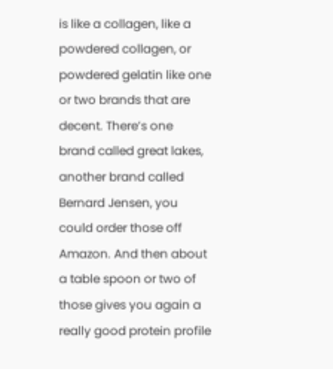is like a collagen, like a powdered collagen, or powdered gelatin like one or two brands that are decent. There’s one brand called great lakes, another brand called Bernard Jensen, you could order those off Amazon. And then about a table spoon or two of those gives you again a really good protein profile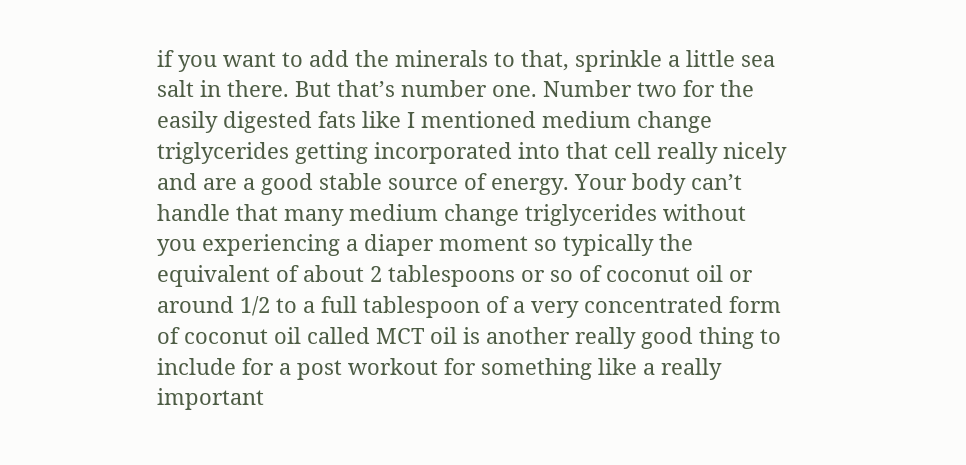if you want to add the minerals to that, sprinkle a little sea salt in there. But that’s number one. Number two for the easily digested fats like I mentioned medium change triglycerides getting incorporated into that cell really nicely and are a good stable source of energy. Your body can’t handle that many medium change triglycerides without you experiencing a diaper moment so typically the equivalent of about 2 tablespoons or so of coconut oil or around 1/2 to a full tablespoon of a very concentrated form of coconut oil called MCT oil is another really good thing to include for a post workout for something like a really important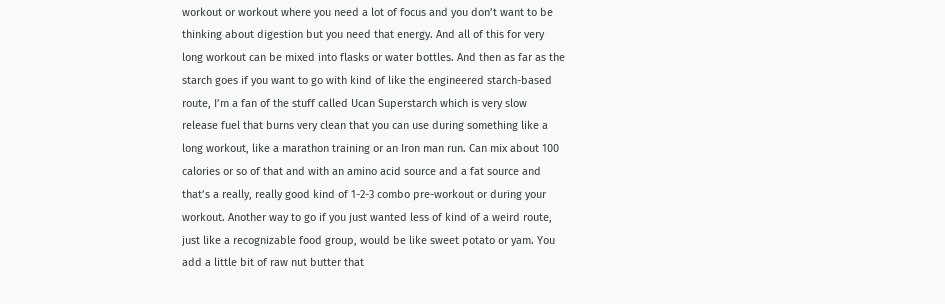workout or workout where you need a lot of focus and you don’t want to be thinking about digestion but you need that energy. And all of this for very long workout can be mixed into flasks or water bottles. And then as far as the starch goes if you want to go with kind of like the engineered starch-based route, I’m a fan of the stuff called Ucan Superstarch which is very slow release fuel that burns very clean that you can use during something like a long workout, like a marathon training or an Iron man run. Can mix about 100 calories or so of that and with an amino acid source and a fat source and that’s a really, really good kind of 1-2-3 combo pre-workout or during your workout. Another way to go if you just wanted less of kind of a weird route, just like a recognizable food group, would be like sweet potato or yam. You add a little bit of raw nut butter that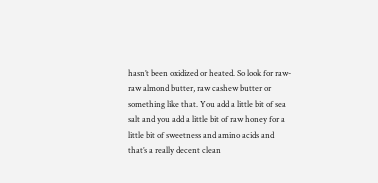hasn’t been oxidized or heated. So look for raw-raw almond butter, raw cashew butter or something like that. You add a little bit of sea salt and you add a little bit of raw honey for a little bit of sweetness and amino acids and that’s a really decent clean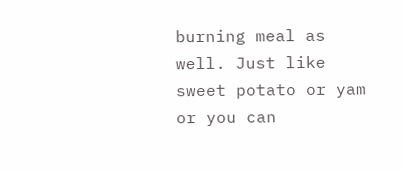burning meal as well. Just like sweet potato or yam or you can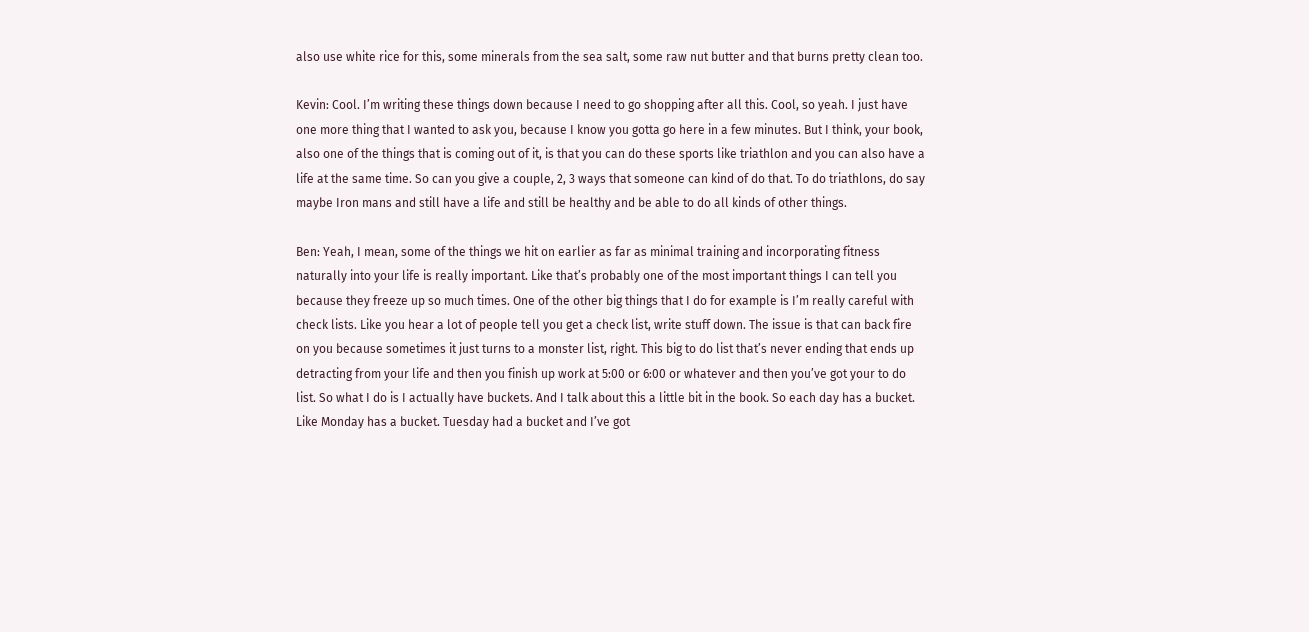also use white rice for this, some minerals from the sea salt, some raw nut butter and that burns pretty clean too.

Kevin: Cool. I’m writing these things down because I need to go shopping after all this. Cool, so yeah. I just have one more thing that I wanted to ask you, because I know you gotta go here in a few minutes. But I think, your book, also one of the things that is coming out of it, is that you can do these sports like triathlon and you can also have a life at the same time. So can you give a couple, 2, 3 ways that someone can kind of do that. To do triathlons, do say maybe Iron mans and still have a life and still be healthy and be able to do all kinds of other things.

Ben: Yeah, I mean, some of the things we hit on earlier as far as minimal training and incorporating fitness naturally into your life is really important. Like that’s probably one of the most important things I can tell you because they freeze up so much times. One of the other big things that I do for example is I’m really careful with check lists. Like you hear a lot of people tell you get a check list, write stuff down. The issue is that can back fire on you because sometimes it just turns to a monster list, right. This big to do list that’s never ending that ends up detracting from your life and then you finish up work at 5:00 or 6:00 or whatever and then you’ve got your to do list. So what I do is I actually have buckets. And I talk about this a little bit in the book. So each day has a bucket. Like Monday has a bucket. Tuesday had a bucket and I’ve got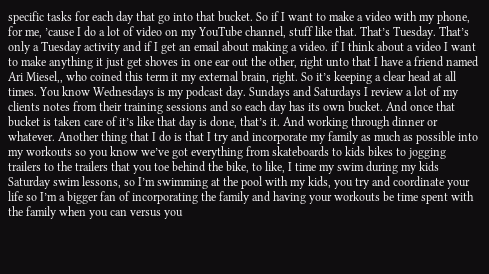specific tasks for each day that go into that bucket. So if I want to make a video with my phone, for me, ’cause I do a lot of video on my YouTube channel, stuff like that. That’s Tuesday. That’s only a Tuesday activity and if I get an email about making a video. if I think about a video I want to make anything it just get shoves in one ear out the other, right unto that I have a friend named Ari Miesel,, who coined this term it my external brain, right. So it’s keeping a clear head at all times. You know Wednesdays is my podcast day. Sundays and Saturdays I review a lot of my clients notes from their training sessions and so each day has its own bucket. And once that bucket is taken care of it’s like that day is done, that’s it. And working through dinner or whatever. Another thing that I do is that I try and incorporate my family as much as possible into my workouts so you know we’ve got everything from skateboards to kids bikes to jogging trailers to the trailers that you toe behind the bike, to like, I time my swim during my kids Saturday swim lessons, so I’m swimming at the pool with my kids, you try and coordinate your life so I’m a bigger fan of incorporating the family and having your workouts be time spent with the family when you can versus you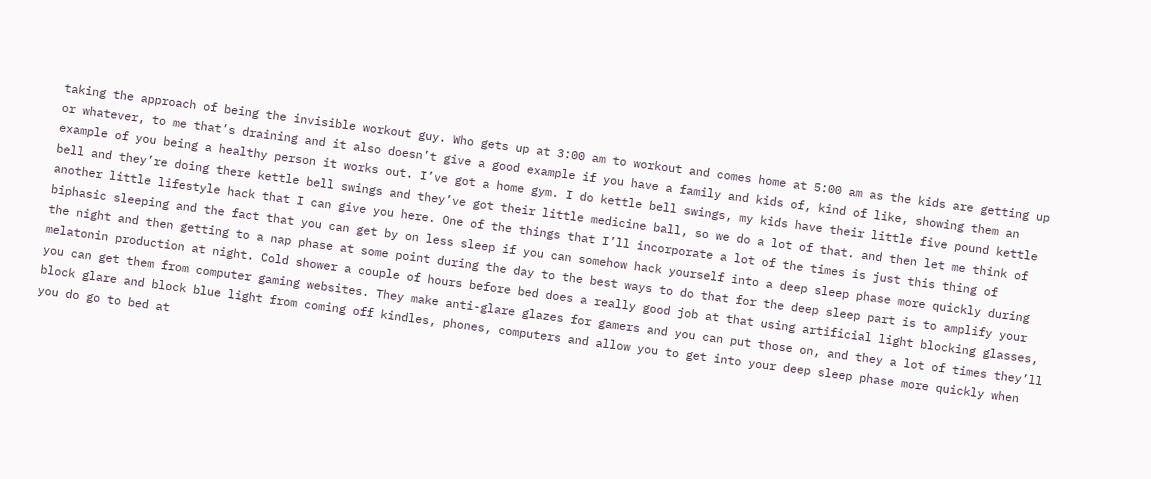taking the approach of being the invisible workout guy. Who gets up at 3:00 am to workout and comes home at 5:00 am as the kids are getting up or whatever, to me that’s draining and it also doesn’t give a good example if you have a family and kids of, kind of like, showing them an example of you being a healthy person it works out. I’ve got a home gym. I do kettle bell swings, my kids have their little five pound kettle bell and they’re doing there kettle bell swings and they’ve got their little medicine ball, so we do a lot of that. and then let me think of another little lifestyle hack that I can give you here. One of the things that I’ll incorporate a lot of the times is just this thing of biphasic sleeping and the fact that you can get by on less sleep if you can somehow hack yourself into a deep sleep phase more quickly during the night and then getting to a nap phase at some point during the day to the best ways to do that for the deep sleep part is to amplify your melatonin production at night. Cold shower a couple of hours before bed does a really good job at that using artificial light blocking glasses, you can get them from computer gaming websites. They make anti-glare glazes for gamers and you can put those on, and they a lot of times they’ll block glare and block blue light from coming off kindles, phones, computers and allow you to get into your deep sleep phase more quickly when you do go to bed at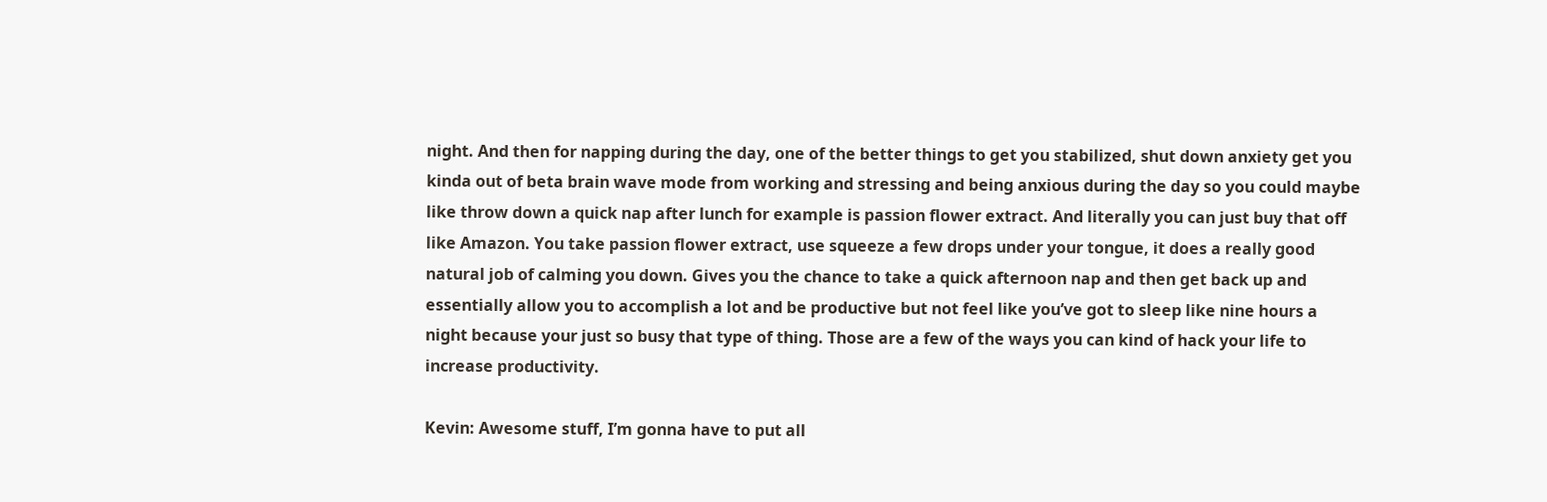night. And then for napping during the day, one of the better things to get you stabilized, shut down anxiety get you kinda out of beta brain wave mode from working and stressing and being anxious during the day so you could maybe like throw down a quick nap after lunch for example is passion flower extract. And literally you can just buy that off like Amazon. You take passion flower extract, use squeeze a few drops under your tongue, it does a really good natural job of calming you down. Gives you the chance to take a quick afternoon nap and then get back up and essentially allow you to accomplish a lot and be productive but not feel like you’ve got to sleep like nine hours a night because your just so busy that type of thing. Those are a few of the ways you can kind of hack your life to increase productivity.

Kevin: Awesome stuff, I’m gonna have to put all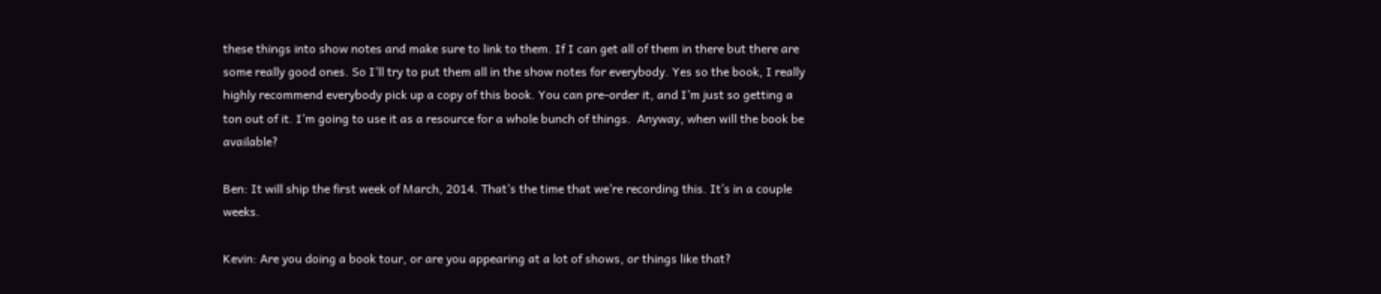these things into show notes and make sure to link to them. If I can get all of them in there but there are some really good ones. So I’ll try to put them all in the show notes for everybody. Yes so the book, I really highly recommend everybody pick up a copy of this book. You can pre-order it, and I’m just so getting a ton out of it. I’m going to use it as a resource for a whole bunch of things.  Anyway, when will the book be available?

Ben: It will ship the first week of March, 2014. That’s the time that we’re recording this. It’s in a couple weeks.

Kevin: Are you doing a book tour, or are you appearing at a lot of shows, or things like that?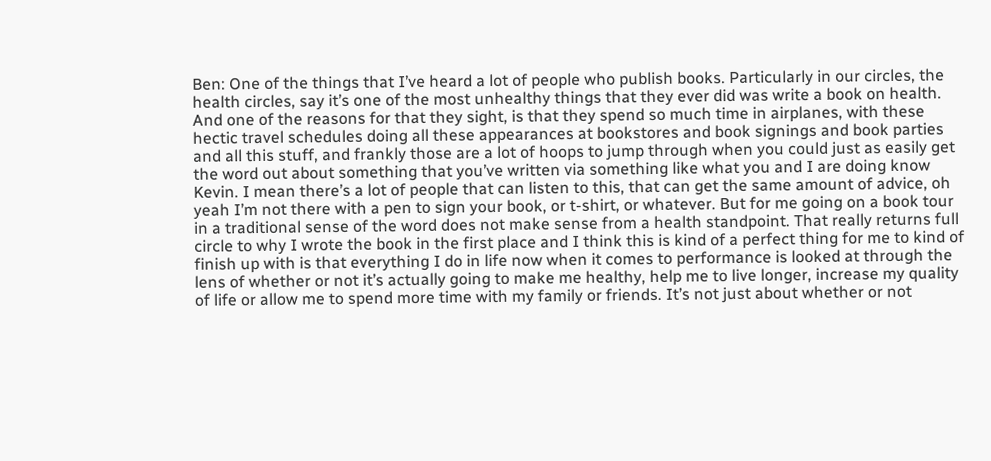Ben: One of the things that I’ve heard a lot of people who publish books. Particularly in our circles, the health circles, say it’s one of the most unhealthy things that they ever did was write a book on health. And one of the reasons for that they sight, is that they spend so much time in airplanes, with these hectic travel schedules doing all these appearances at bookstores and book signings and book parties and all this stuff, and frankly those are a lot of hoops to jump through when you could just as easily get the word out about something that you’ve written via something like what you and I are doing know Kevin. I mean there’s a lot of people that can listen to this, that can get the same amount of advice, oh yeah I’m not there with a pen to sign your book, or t-shirt, or whatever. But for me going on a book tour in a traditional sense of the word does not make sense from a health standpoint. That really returns full circle to why I wrote the book in the first place and I think this is kind of a perfect thing for me to kind of finish up with is that everything I do in life now when it comes to performance is looked at through the lens of whether or not it’s actually going to make me healthy, help me to live longer, increase my quality of life or allow me to spend more time with my family or friends. It’s not just about whether or not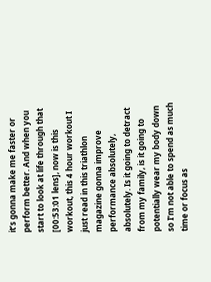it’s gonna make me faster or perform better. And when you start to look at life through that [00:53:01 lens], now is this workout, this 4 hour workout I just read in this triathlon magazine gonna improve performance absolutely, absolutely. Is it going to detract from my family, is it going to potentially wear my body down so I’m not able to spend as much time or focus as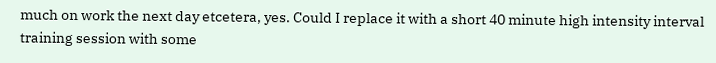much on work the next day etcetera, yes. Could I replace it with a short 40 minute high intensity interval training session with some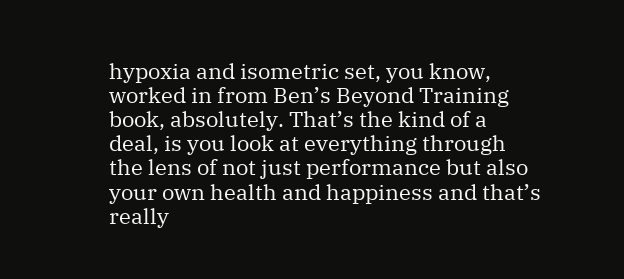hypoxia and isometric set, you know, worked in from Ben’s Beyond Training book, absolutely. That’s the kind of a deal, is you look at everything through the lens of not just performance but also your own health and happiness and that’s really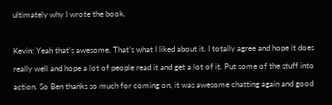ultimately why I wrote the book.

Kevin: Yeah that’s awesome. That’s what I liked about it. I totally agree and hope it does really well and hope a lot of people read it and get a lot of it. Put some of the stuff into action. So Ben thanks so much for coming on, it was awesome chatting again and good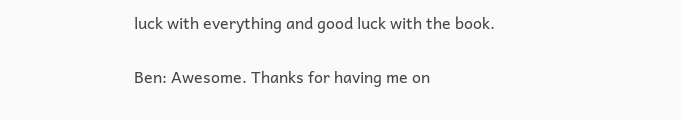luck with everything and good luck with the book.

Ben: Awesome. Thanks for having me on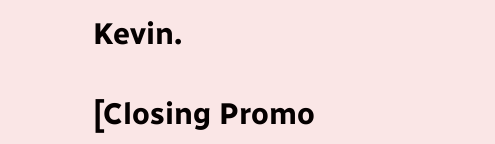Kevin.

[Closing Promo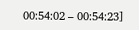00:54:02 – 00:54:23]